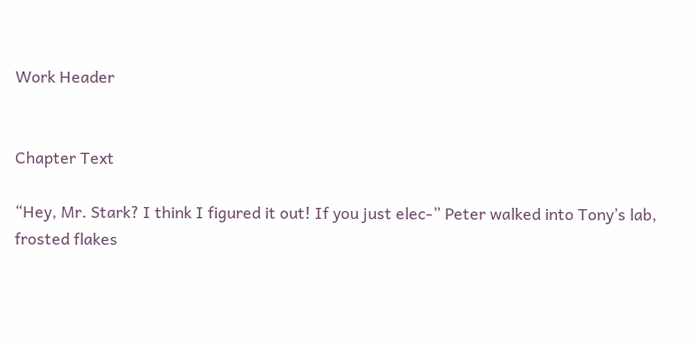Work Header


Chapter Text

“Hey, Mr. Stark? I think I figured it out! If you just elec-” Peter walked into Tony’s lab, frosted flakes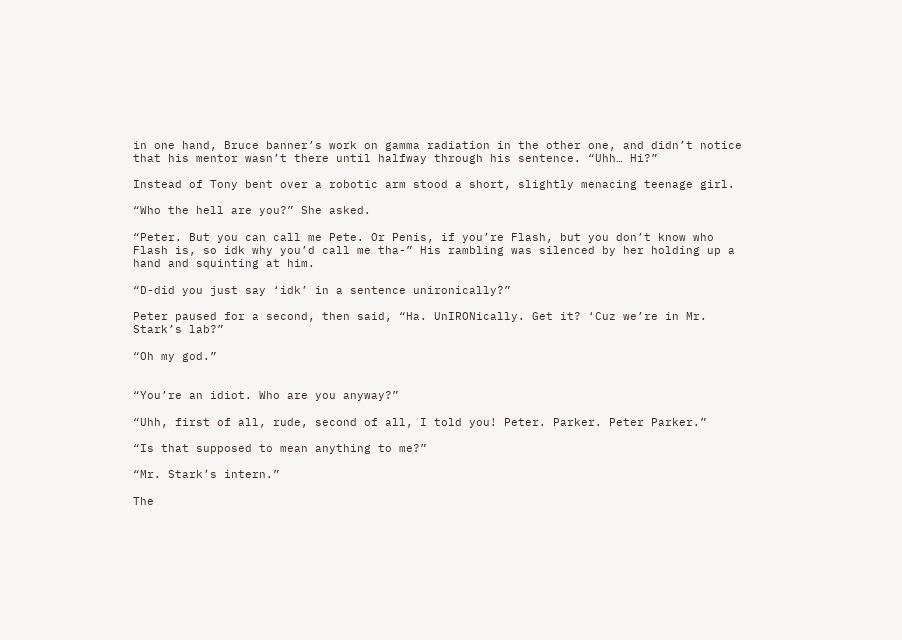in one hand, Bruce banner’s work on gamma radiation in the other one, and didn’t notice that his mentor wasn’t there until halfway through his sentence. “Uhh… Hi?”

Instead of Tony bent over a robotic arm stood a short, slightly menacing teenage girl.

“Who the hell are you?” She asked.

“Peter. But you can call me Pete. Or Penis, if you’re Flash, but you don’t know who Flash is, so idk why you’d call me tha-” His rambling was silenced by her holding up a hand and squinting at him.

“D-did you just say ‘idk’ in a sentence unironically?”

Peter paused for a second, then said, “Ha. UnIRONically. Get it? ‘Cuz we’re in Mr. Stark’s lab?”

“Oh my god.”


“You’re an idiot. Who are you anyway?”

“Uhh, first of all, rude, second of all, I told you! Peter. Parker. Peter Parker.”

“Is that supposed to mean anything to me?”

“Mr. Stark’s intern.”

The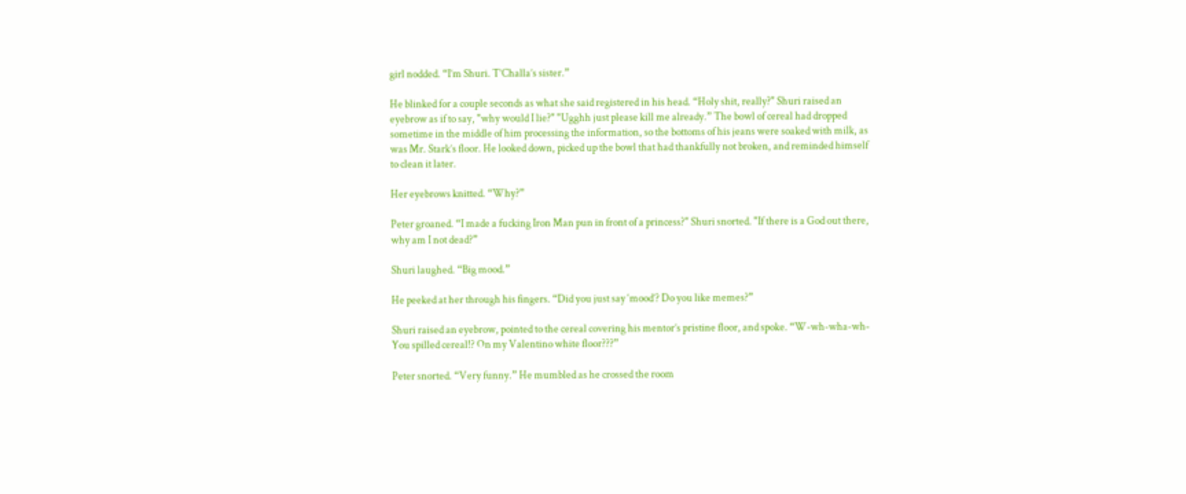girl nodded. “I’m Shuri. T’Challa’s sister.”

He blinked for a couple seconds as what she said registered in his head. “Holy shit, really?" Shuri raised an eyebrow as if to say, "why would I lie?" "Ugghh just please kill me already.” The bowl of cereal had dropped sometime in the middle of him processing the information, so the bottoms of his jeans were soaked with milk, as was Mr. Stark’s floor. He looked down, picked up the bowl that had thankfully not broken, and reminded himself to clean it later.

Her eyebrows knitted. “Why?”

Peter groaned. “I made a fucking Iron Man pun in front of a princess?" Shuri snorted. "If there is a God out there, why am I not dead?”

Shuri laughed. “Big mood.”

He peeked at her through his fingers. “Did you just say ‘mood’? Do you like memes?”

Shuri raised an eyebrow, pointed to the cereal covering his mentor’s pristine floor, and spoke. “W-wh-wha-wh- You spilled cereal!? On my Valentino white floor???”

Peter snorted. “Very funny.” He mumbled as he crossed the room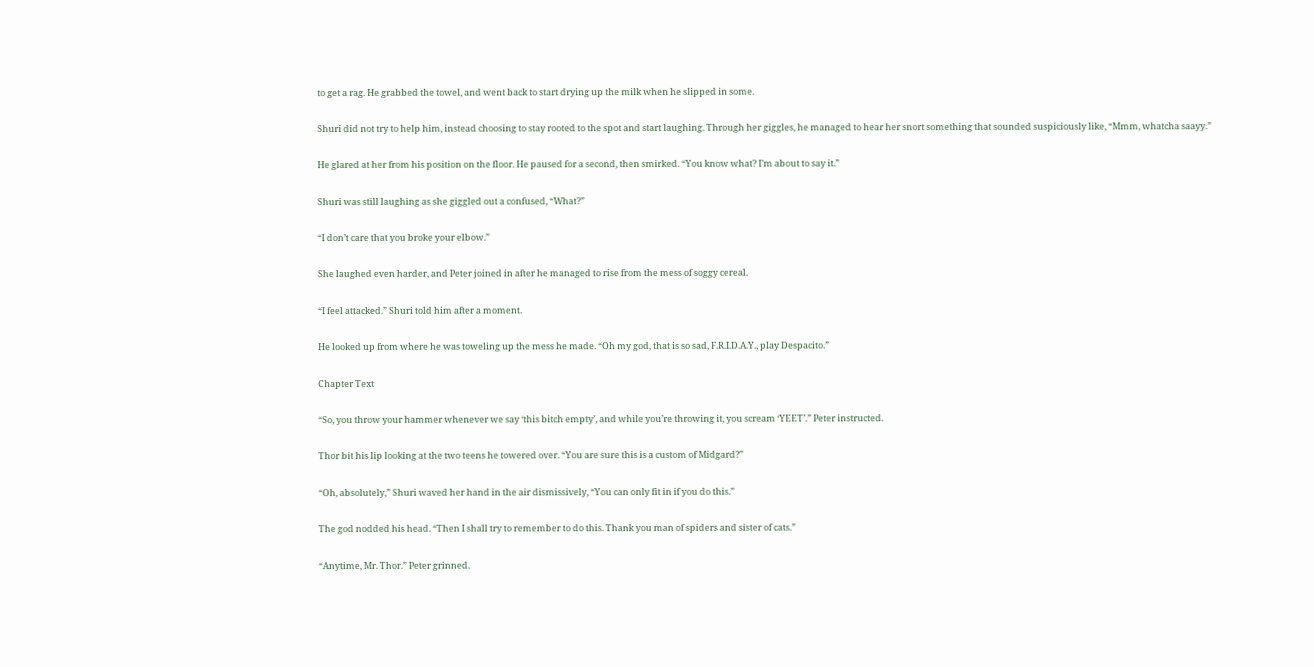to get a rag. He grabbed the towel, and went back to start drying up the milk when he slipped in some.

Shuri did not try to help him, instead choosing to stay rooted to the spot and start laughing. Through her giggles, he managed to hear her snort something that sounded suspiciously like, “Mmm, whatcha saayy.”

He glared at her from his position on the floor. He paused for a second, then smirked. “You know what? I’m about to say it.”

Shuri was still laughing as she giggled out a confused, “What?”

“I don’t care that you broke your elbow.”

She laughed even harder, and Peter joined in after he managed to rise from the mess of soggy cereal.

“I feel attacked.” Shuri told him after a moment.

He looked up from where he was toweling up the mess he made. “Oh my god, that is so sad, F.R.I.D.A.Y., play Despacito.”

Chapter Text

“So, you throw your hammer whenever we say ‘this bitch empty’, and while you’re throwing it, you scream ‘YEET’.” Peter instructed.

Thor bit his lip looking at the two teens he towered over. “You are sure this is a custom of Midgard?”

“Oh, absolutely,” Shuri waved her hand in the air dismissively, “You can only fit in if you do this.”

The god nodded his head. “Then I shall try to remember to do this. Thank you man of spiders and sister of cats.”

“Anytime, Mr. Thor.” Peter grinned.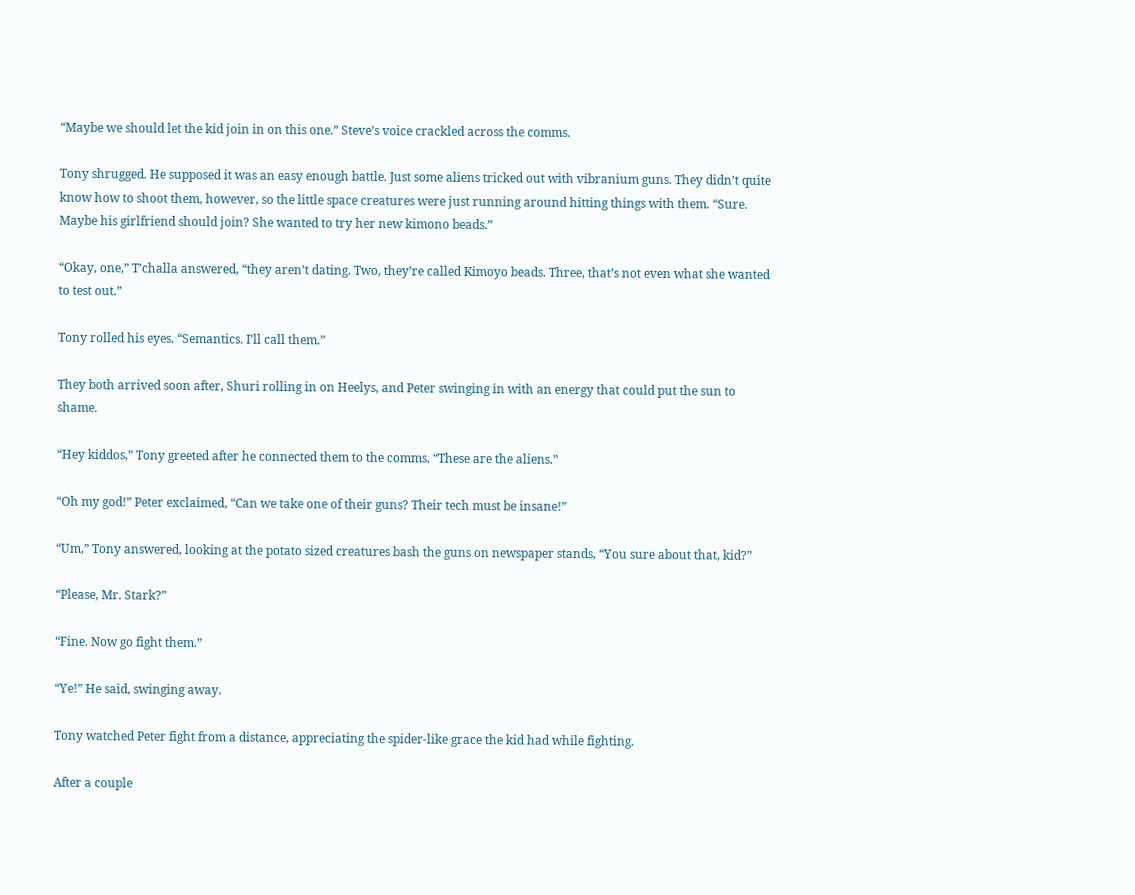“Maybe we should let the kid join in on this one.” Steve’s voice crackled across the comms.

Tony shrugged. He supposed it was an easy enough battle. Just some aliens tricked out with vibranium guns. They didn’t quite know how to shoot them, however, so the little space creatures were just running around hitting things with them. “Sure. Maybe his girlfriend should join? She wanted to try her new kimono beads.”

“Okay, one,” T’challa answered, “they aren’t dating. Two, they’re called Kimoyo beads. Three, that’s not even what she wanted to test out.”

Tony rolled his eyes. “Semantics. I’ll call them.”

They both arrived soon after, Shuri rolling in on Heelys, and Peter swinging in with an energy that could put the sun to shame.

“Hey kiddos,” Tony greeted after he connected them to the comms, “These are the aliens.”

“Oh my god!” Peter exclaimed, “Can we take one of their guns? Their tech must be insane!”

“Um,” Tony answered, looking at the potato sized creatures bash the guns on newspaper stands, “You sure about that, kid?”

“Please, Mr. Stark?”

“Fine. Now go fight them.”

“Ye!” He said, swinging away.

Tony watched Peter fight from a distance, appreciating the spider-like grace the kid had while fighting.

After a couple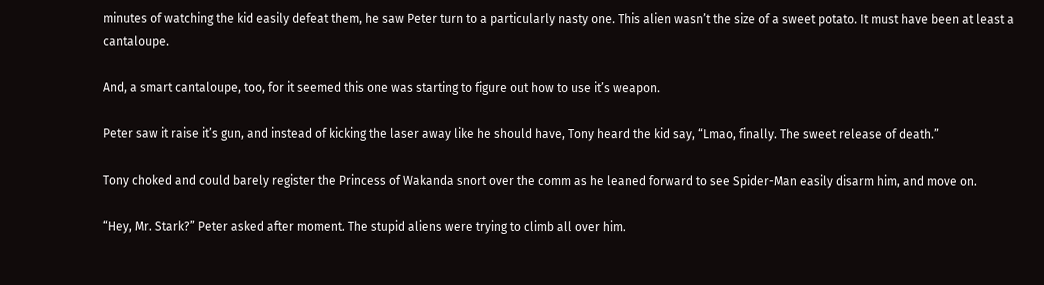minutes of watching the kid easily defeat them, he saw Peter turn to a particularly nasty one. This alien wasn’t the size of a sweet potato. It must have been at least a cantaloupe.

And, a smart cantaloupe, too, for it seemed this one was starting to figure out how to use it’s weapon.

Peter saw it raise it’s gun, and instead of kicking the laser away like he should have, Tony heard the kid say, “Lmao, finally. The sweet release of death.”

Tony choked and could barely register the Princess of Wakanda snort over the comm as he leaned forward to see Spider-Man easily disarm him, and move on.

“Hey, Mr. Stark?” Peter asked after moment. The stupid aliens were trying to climb all over him.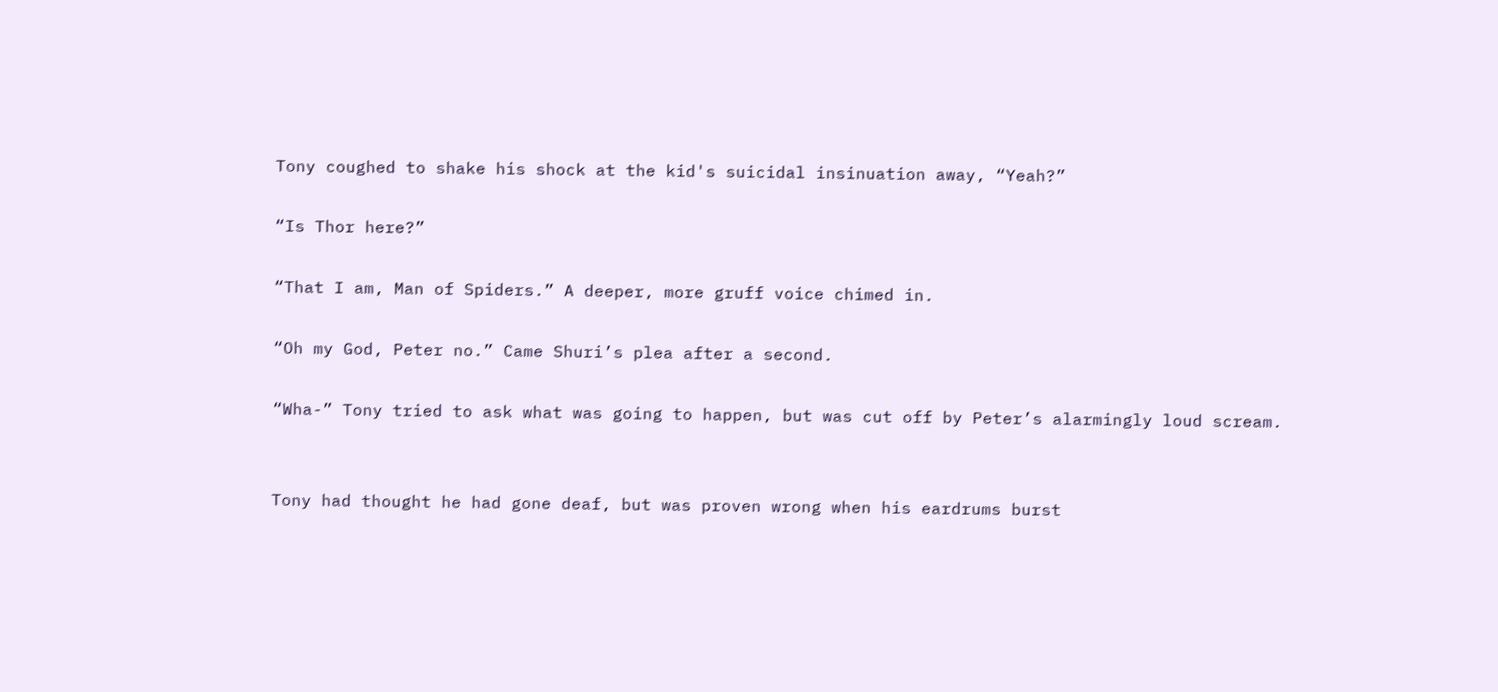Tony coughed to shake his shock at the kid's suicidal insinuation away, “Yeah?”

“Is Thor here?”

“That I am, Man of Spiders.” A deeper, more gruff voice chimed in.

“Oh my God, Peter no.” Came Shuri’s plea after a second.

“Wha-” Tony tried to ask what was going to happen, but was cut off by Peter’s alarmingly loud scream.


Tony had thought he had gone deaf, but was proven wrong when his eardrums burst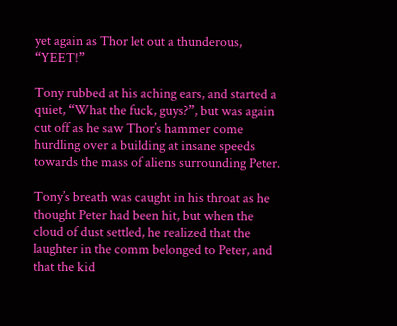yet again as Thor let out a thunderous, “YEET!”

Tony rubbed at his aching ears, and started a quiet, “What the fuck, guys?”, but was again cut off as he saw Thor’s hammer come hurdling over a building at insane speeds towards the mass of aliens surrounding Peter.

Tony’s breath was caught in his throat as he thought Peter had been hit, but when the cloud of dust settled, he realized that the laughter in the comm belonged to Peter, and that the kid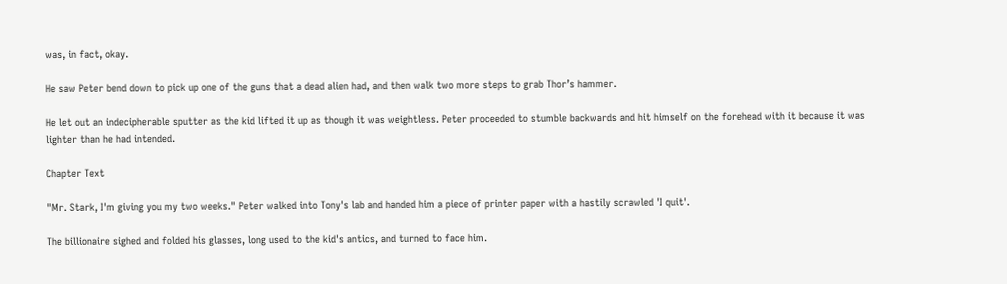was, in fact, okay.

He saw Peter bend down to pick up one of the guns that a dead alien had, and then walk two more steps to grab Thor’s hammer.

He let out an indecipherable sputter as the kid lifted it up as though it was weightless. Peter proceeded to stumble backwards and hit himself on the forehead with it because it was lighter than he had intended.

Chapter Text

"Mr. Stark, I'm giving you my two weeks." Peter walked into Tony's lab and handed him a piece of printer paper with a hastily scrawled 'I quit'.

The billionaire sighed and folded his glasses, long used to the kid's antics, and turned to face him.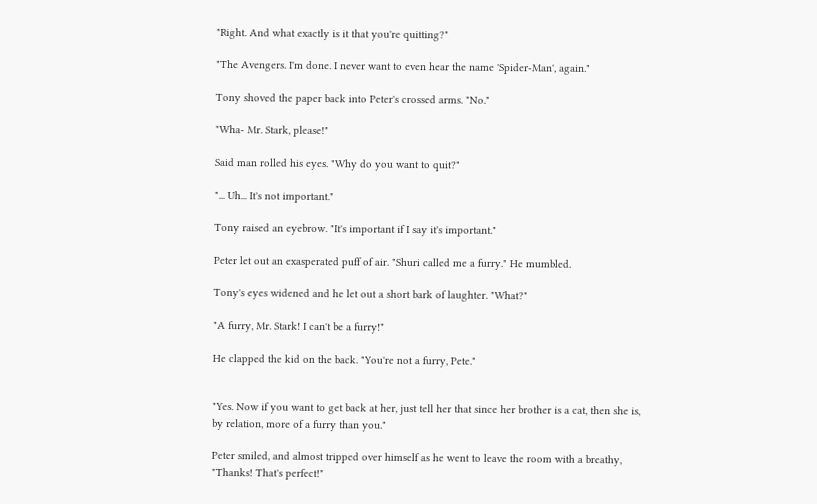"Right. And what exactly is it that you're quitting?"

"The Avengers. I'm done. I never want to even hear the name 'Spider-Man', again."

Tony shoved the paper back into Peter's crossed arms. "No."

"Wha- Mr. Stark, please!"

Said man rolled his eyes. "Why do you want to quit?"

"... Uh... It's not important."

Tony raised an eyebrow. "It's important if I say it's important."

Peter let out an exasperated puff of air. "Shuri called me a furry." He mumbled.

Tony's eyes widened and he let out a short bark of laughter. "What?"

"A furry, Mr. Stark! I can't be a furry!"

He clapped the kid on the back. "You're not a furry, Pete."


"Yes. Now if you want to get back at her, just tell her that since her brother is a cat, then she is, by relation, more of a furry than you."

Peter smiled, and almost tripped over himself as he went to leave the room with a breathy, "Thanks! That's perfect!"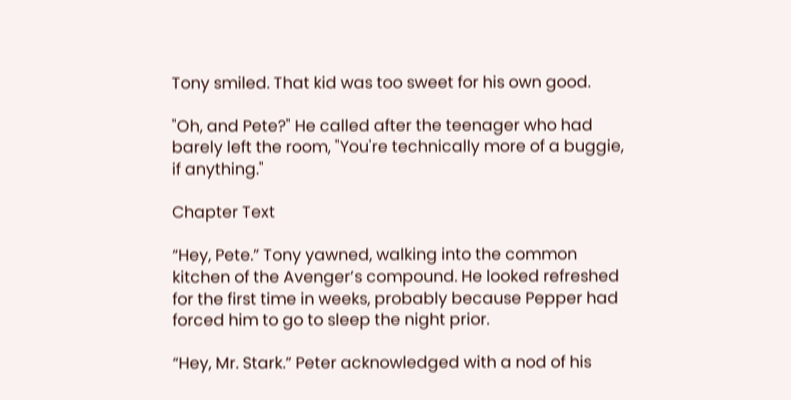Tony smiled. That kid was too sweet for his own good.

"Oh, and Pete?" He called after the teenager who had barely left the room, "You're technically more of a buggie, if anything."

Chapter Text

“Hey, Pete.” Tony yawned, walking into the common kitchen of the Avenger’s compound. He looked refreshed for the first time in weeks, probably because Pepper had forced him to go to sleep the night prior.

“Hey, Mr. Stark.” Peter acknowledged with a nod of his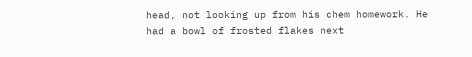head, not looking up from his chem homework. He had a bowl of frosted flakes next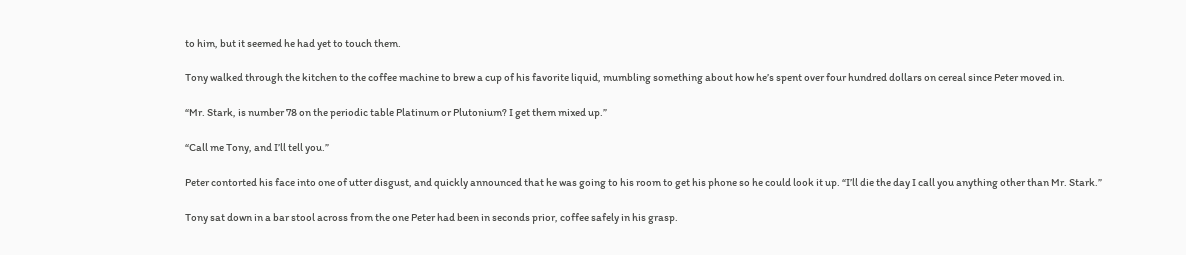to him, but it seemed he had yet to touch them.

Tony walked through the kitchen to the coffee machine to brew a cup of his favorite liquid, mumbling something about how he’s spent over four hundred dollars on cereal since Peter moved in.

“Mr. Stark, is number 78 on the periodic table Platinum or Plutonium? I get them mixed up.”

“Call me Tony, and I’ll tell you.”

Peter contorted his face into one of utter disgust, and quickly announced that he was going to his room to get his phone so he could look it up. “I’ll die the day I call you anything other than Mr. Stark.”

Tony sat down in a bar stool across from the one Peter had been in seconds prior, coffee safely in his grasp.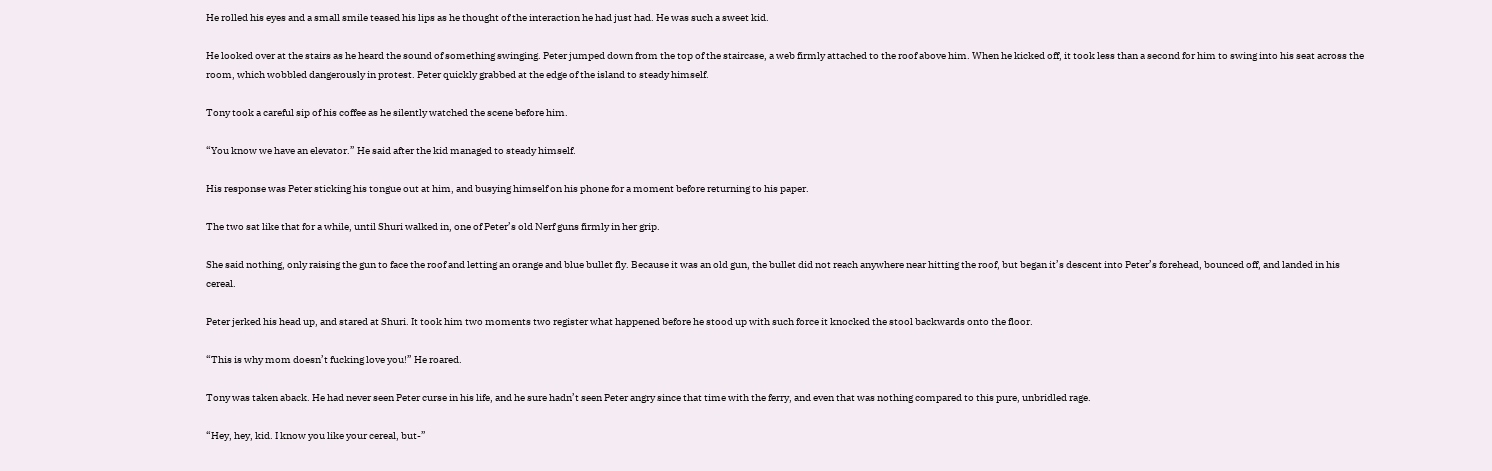He rolled his eyes and a small smile teased his lips as he thought of the interaction he had just had. He was such a sweet kid.

He looked over at the stairs as he heard the sound of something swinging. Peter jumped down from the top of the staircase, a web firmly attached to the roof above him. When he kicked off, it took less than a second for him to swing into his seat across the room, which wobbled dangerously in protest. Peter quickly grabbed at the edge of the island to steady himself.

Tony took a careful sip of his coffee as he silently watched the scene before him.

“You know we have an elevator.” He said after the kid managed to steady himself.

His response was Peter sticking his tongue out at him, and busying himself on his phone for a moment before returning to his paper.

The two sat like that for a while, until Shuri walked in, one of Peter’s old Nerf guns firmly in her grip.

She said nothing, only raising the gun to face the roof and letting an orange and blue bullet fly. Because it was an old gun, the bullet did not reach anywhere near hitting the roof, but began it’s descent into Peter’s forehead, bounced off, and landed in his cereal.

Peter jerked his head up, and stared at Shuri. It took him two moments two register what happened before he stood up with such force it knocked the stool backwards onto the floor.

“This is why mom doesn’t fucking love you!” He roared.

Tony was taken aback. He had never seen Peter curse in his life, and he sure hadn’t seen Peter angry since that time with the ferry, and even that was nothing compared to this pure, unbridled rage.

“Hey, hey, kid. I know you like your cereal, but-”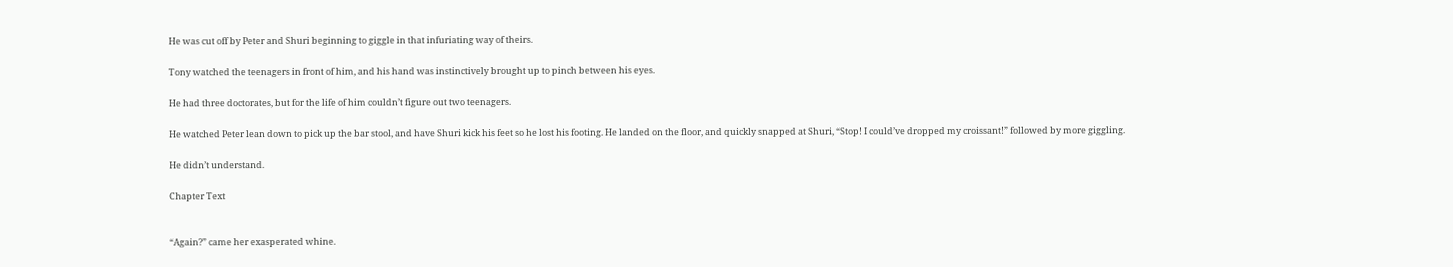He was cut off by Peter and Shuri beginning to giggle in that infuriating way of theirs.

Tony watched the teenagers in front of him, and his hand was instinctively brought up to pinch between his eyes.

He had three doctorates, but for the life of him couldn’t figure out two teenagers.

He watched Peter lean down to pick up the bar stool, and have Shuri kick his feet so he lost his footing. He landed on the floor, and quickly snapped at Shuri, “Stop! I could’ve dropped my croissant!” followed by more giggling.

He didn’t understand.

Chapter Text


“Again?” came her exasperated whine.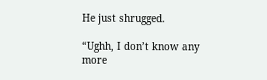He just shrugged.

“Ughh, I don’t know any more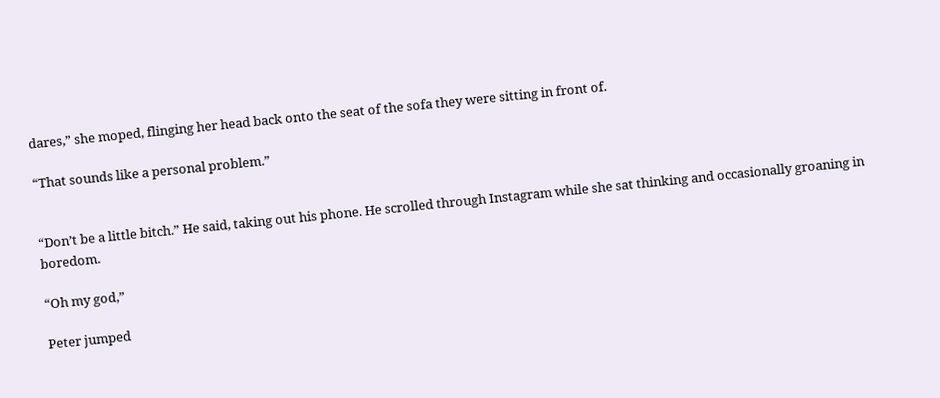dares,” she moped, flinging her head back onto the seat of the sofa they were sitting in front of.

“That sounds like a personal problem.”


“Don’t be a little bitch.” He said, taking out his phone. He scrolled through Instagram while she sat thinking and occasionally groaning in boredom.

“Oh my god,”

Peter jumped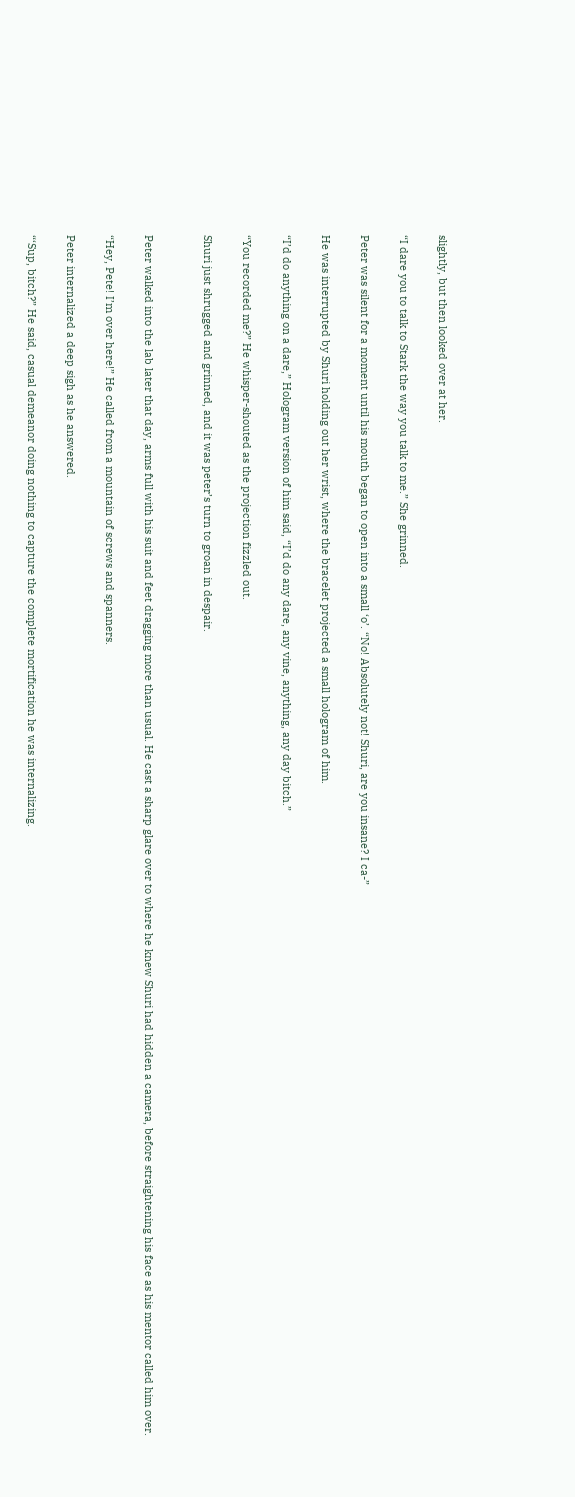slightly, but then looked over at her.

“I dare you to talk to Stark the way you talk to me.” She grinned.

Peter was silent for a moment until his mouth began to open into a small ‘o’. “No! Absolutely not! Shuri, are you insane? I ca-”

He was interrupted by Shuri holding out her wrist, where the bracelet projected a small hologram of him.

“I’d do anything on a dare,” Hologram version of him said, “I’d do any dare, any vine, anything, any day bitch.”

“You recorded me?” He whisper-shouted as the projection fizzled out.

Shuri just shrugged and grinned, and it was peter’s turn to groan in despair.


Peter walked into the lab later that day, arms full with his suit and feet dragging more than usual. He cast a sharp glare over to where he knew Shuri had hidden a camera, before straightening his face as his mentor called him over.

“Hey, Pete! I’m over here!” He called from a mountain of screws and spanners.

Peter internalized a deep sigh as he answered.

“‘Sup, bitch?” He said, casual demeanor doing nothing to capture the complete mortification he was internalizing.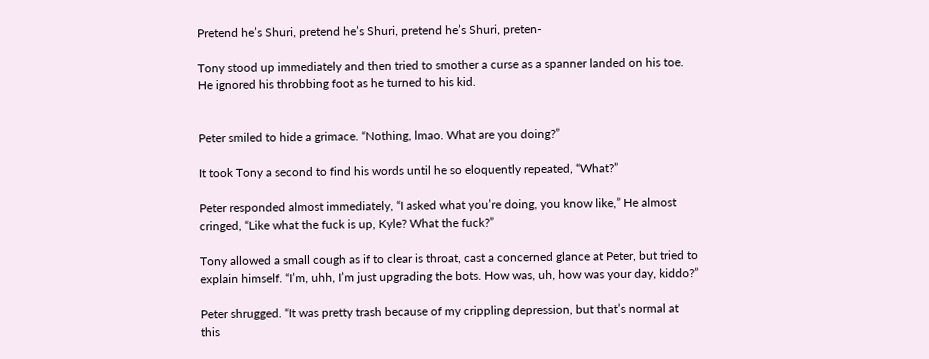Pretend he’s Shuri, pretend he’s Shuri, pretend he’s Shuri, preten-

Tony stood up immediately and then tried to smother a curse as a spanner landed on his toe. He ignored his throbbing foot as he turned to his kid.


Peter smiled to hide a grimace. “Nothing, lmao. What are you doing?”

It took Tony a second to find his words until he so eloquently repeated, “What?”

Peter responded almost immediately, “I asked what you’re doing, you know like,” He almost cringed, “Like what the fuck is up, Kyle? What the fuck?”

Tony allowed a small cough as if to clear is throat, cast a concerned glance at Peter, but tried to explain himself. “I’m, uhh, I’m just upgrading the bots. How was, uh, how was your day, kiddo?”

Peter shrugged. “It was pretty trash because of my crippling depression, but that’s normal at this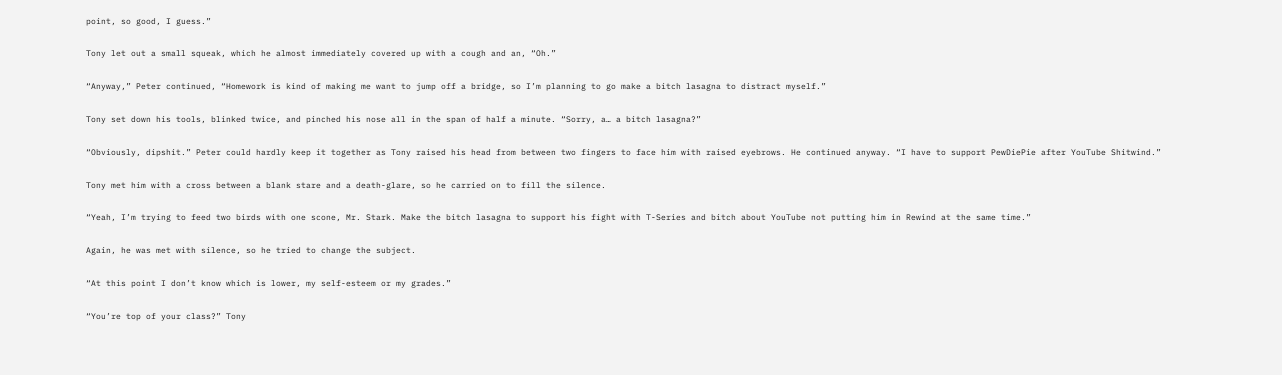point, so good, I guess.”

Tony let out a small squeak, which he almost immediately covered up with a cough and an, “Oh.”

“Anyway,” Peter continued, “Homework is kind of making me want to jump off a bridge, so I’m planning to go make a bitch lasagna to distract myself.”

Tony set down his tools, blinked twice, and pinched his nose all in the span of half a minute. “Sorry, a… a bitch lasagna?”

“Obviously, dipshit.” Peter could hardly keep it together as Tony raised his head from between two fingers to face him with raised eyebrows. He continued anyway. “I have to support PewDiePie after YouTube Shitwind.”

Tony met him with a cross between a blank stare and a death-glare, so he carried on to fill the silence.

“Yeah, I’m trying to feed two birds with one scone, Mr. Stark. Make the bitch lasagna to support his fight with T-Series and bitch about YouTube not putting him in Rewind at the same time.”

Again, he was met with silence, so he tried to change the subject.

“At this point I don’t know which is lower, my self-esteem or my grades.”

“You’re top of your class?” Tony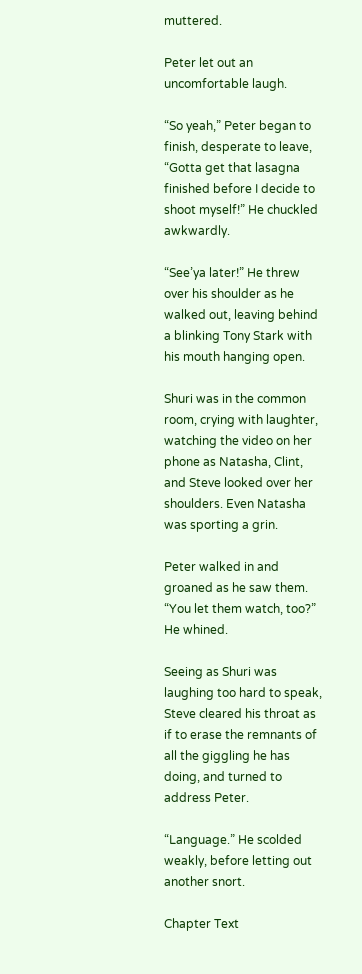muttered.

Peter let out an uncomfortable laugh.

“So yeah,” Peter began to finish, desperate to leave, “Gotta get that lasagna finished before I decide to shoot myself!” He chuckled awkwardly.

“See’ya later!” He threw over his shoulder as he walked out, leaving behind a blinking Tony Stark with his mouth hanging open.

Shuri was in the common room, crying with laughter, watching the video on her phone as Natasha, Clint, and Steve looked over her shoulders. Even Natasha was sporting a grin.

Peter walked in and groaned as he saw them. “You let them watch, too?” He whined.

Seeing as Shuri was laughing too hard to speak, Steve cleared his throat as if to erase the remnants of all the giggling he has doing, and turned to address Peter.

“Language.” He scolded weakly, before letting out another snort.

Chapter Text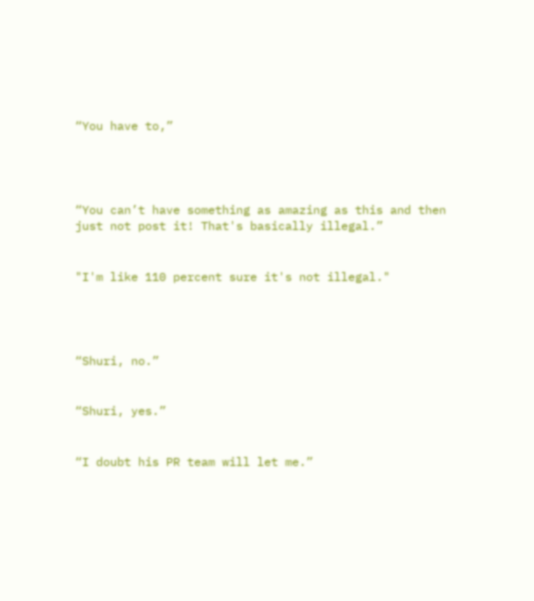“You have to,”




“You can’t have something as amazing as this and then just not post it! That's basically illegal.”


"I'm like 110 percent sure it's not illegal."




“Shuri, no.”


“Shuri, yes.”


“I doubt his PR team will let me.”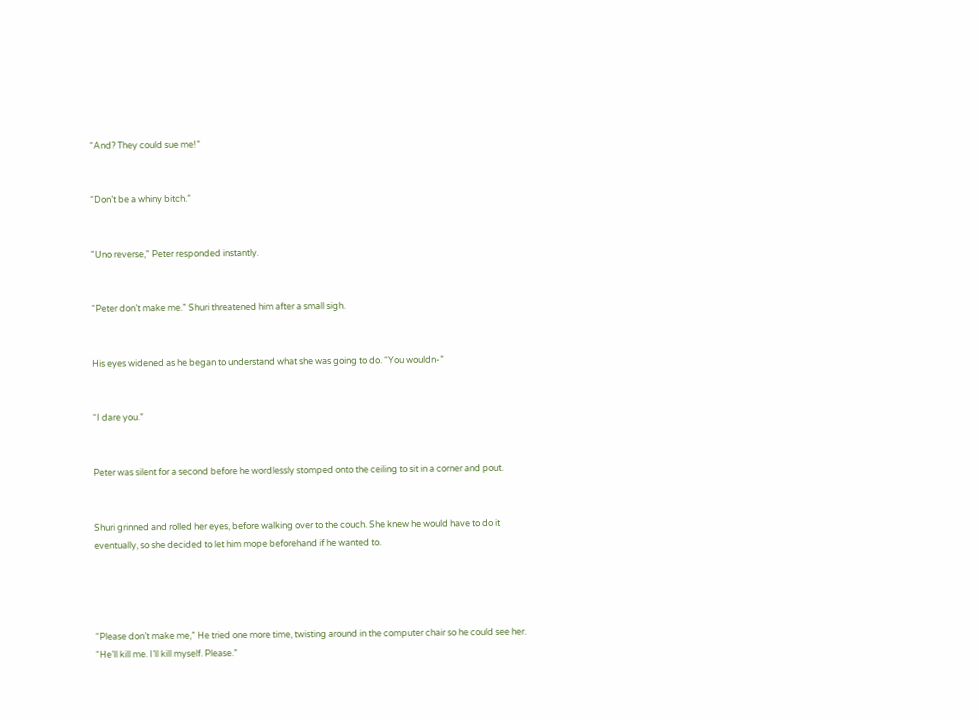“And? They could sue me!”


“Don’t be a whiny bitch.”


"Uno reverse," Peter responded instantly.


“Peter don’t make me.” Shuri threatened him after a small sigh.


His eyes widened as he began to understand what she was going to do. “You wouldn-”


“I dare you.”


Peter was silent for a second before he wordlessly stomped onto the ceiling to sit in a corner and pout.


Shuri grinned and rolled her eyes, before walking over to the couch. She knew he would have to do it eventually, so she decided to let him mope beforehand if he wanted to.




“Please don’t make me,” He tried one more time, twisting around in the computer chair so he could see her. “He’ll kill me. I’ll kill myself. Please.”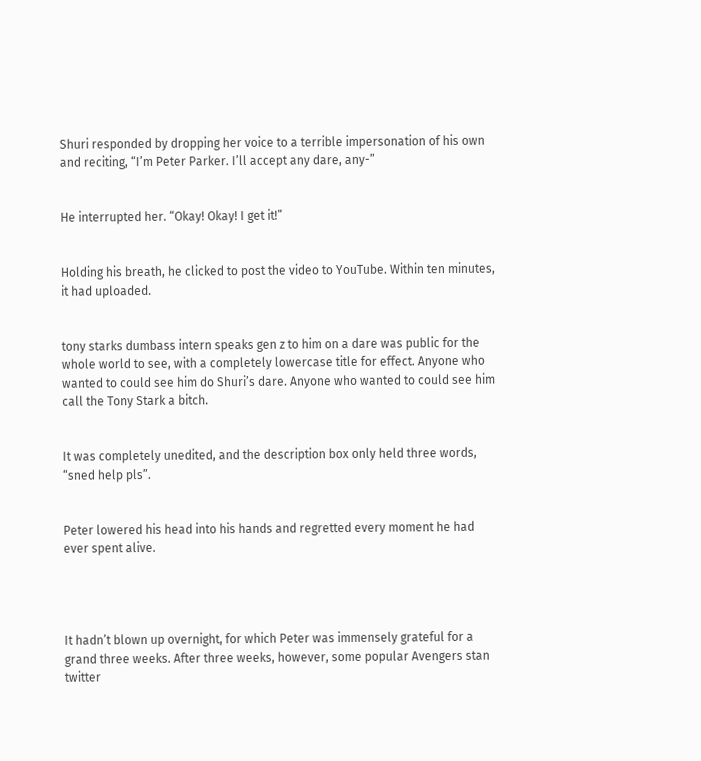Shuri responded by dropping her voice to a terrible impersonation of his own and reciting, “I’m Peter Parker. I’ll accept any dare, any-”


He interrupted her. “Okay! Okay! I get it!”


Holding his breath, he clicked to post the video to YouTube. Within ten minutes, it had uploaded.


tony starks dumbass intern speaks gen z to him on a dare was public for the whole world to see, with a completely lowercase title for effect. Anyone who wanted to could see him do Shuri’s dare. Anyone who wanted to could see him call the Tony Stark a bitch.


It was completely unedited, and the description box only held three words, “sned help pls”.


Peter lowered his head into his hands and regretted every moment he had ever spent alive.




It hadn’t blown up overnight, for which Peter was immensely grateful for a grand three weeks. After three weeks, however, some popular Avengers stan twitter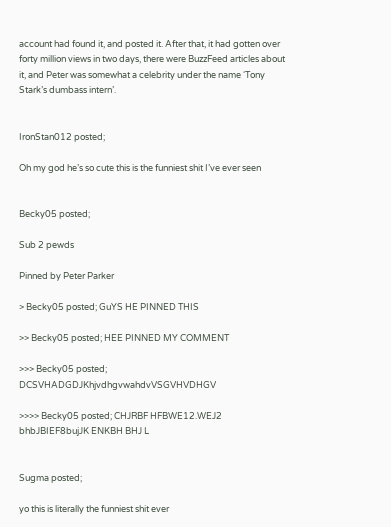account had found it, and posted it. After that, it had gotten over forty million views in two days, there were BuzzFeed articles about it, and Peter was somewhat a celebrity under the name ‘Tony Stark’s dumbass intern’.


IronStan012 posted;

Oh my god he’s so cute this is the funniest shit I’ve ever seen


Becky05 posted;

Sub 2 pewds

Pinned by Peter Parker

> Becky05 posted; GuYS HE PINNED THIS

>> Becky05 posted; HEE PINNED MY COMMENT

>>> Becky05 posted; DCSVHADGDJKhjvdhgvwahdvVSGVHVDHGV

>>>> Becky05 posted; CHJRBF HFBWE12.WEJ2 bhbJBIEF8bujJK ENKBH BHJ L


Sugma posted;

yo this is literally the funniest shit ever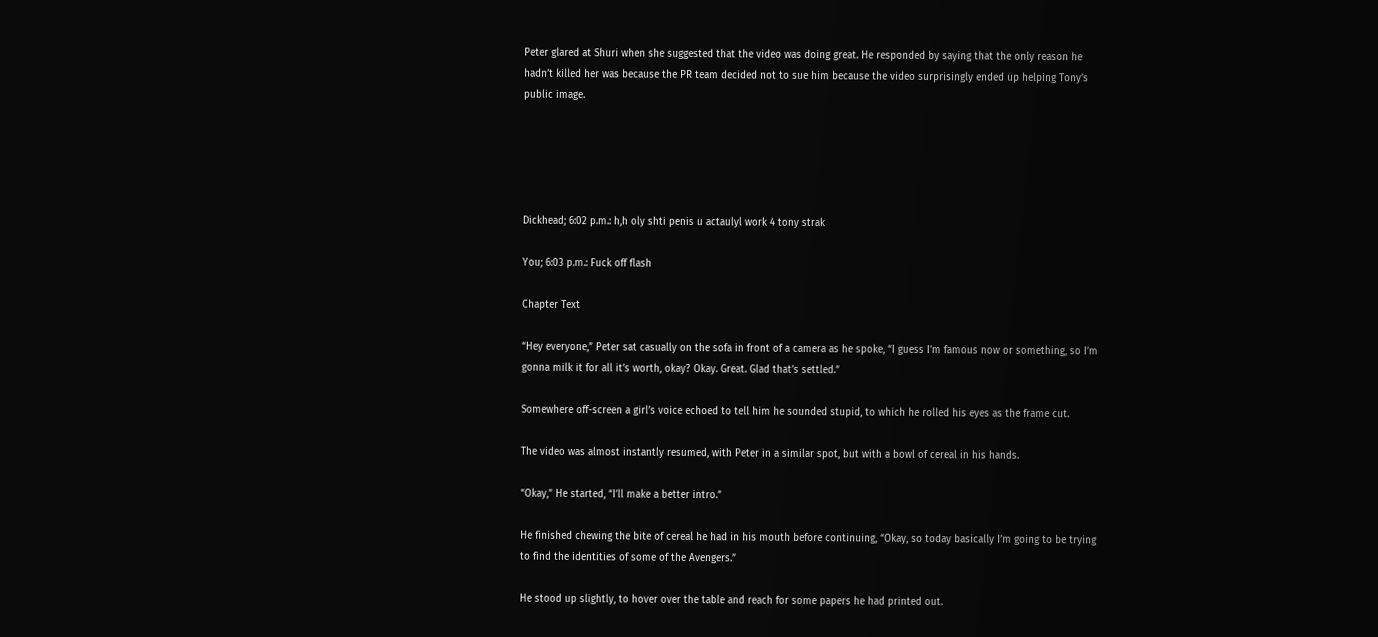Peter glared at Shuri when she suggested that the video was doing great. He responded by saying that the only reason he hadn’t killed her was because the PR team decided not to sue him because the video surprisingly ended up helping Tony’s public image.





Dickhead; 6:02 p.m.: h,h oly shti penis u actaulyl work 4 tony strak

You; 6:03 p.m.: Fuck off flash

Chapter Text

“Hey everyone,” Peter sat casually on the sofa in front of a camera as he spoke, “I guess I’m famous now or something, so I’m gonna milk it for all it’s worth, okay? Okay. Great. Glad that’s settled.”

Somewhere off-screen a girl’s voice echoed to tell him he sounded stupid, to which he rolled his eyes as the frame cut.

The video was almost instantly resumed, with Peter in a similar spot, but with a bowl of cereal in his hands.

“Okay,” He started, “I’ll make a better intro.”

He finished chewing the bite of cereal he had in his mouth before continuing, “Okay, so today basically I’m going to be trying to find the identities of some of the Avengers.”

He stood up slightly, to hover over the table and reach for some papers he had printed out.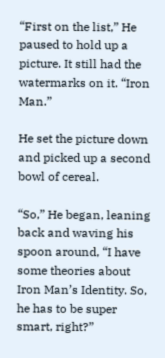“First on the list,” He paused to hold up a picture. It still had the watermarks on it. “Iron Man.”

He set the picture down and picked up a second bowl of cereal.

“So,” He began, leaning back and waving his spoon around, “I have some theories about Iron Man’s Identity. So, he has to be super smart, right?”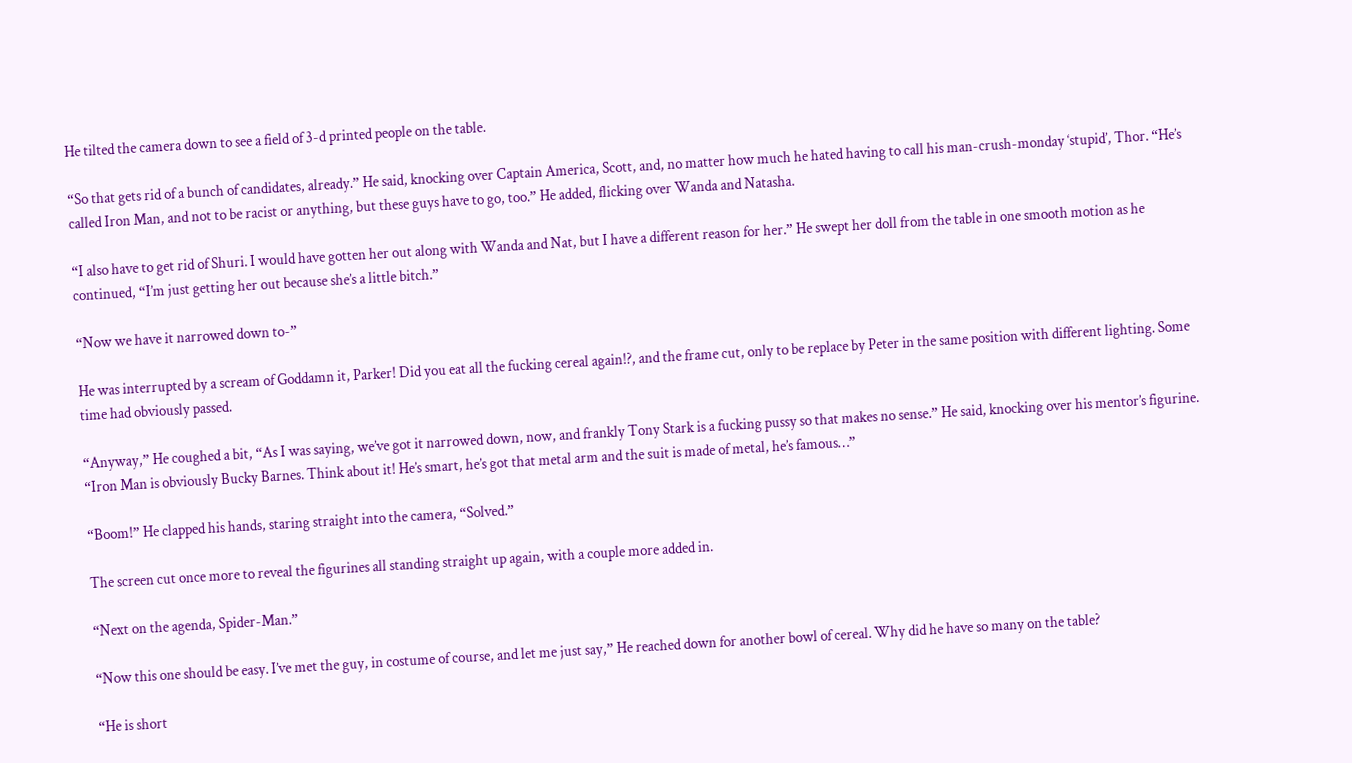He tilted the camera down to see a field of 3-d printed people on the table.

“So that gets rid of a bunch of candidates, already.” He said, knocking over Captain America, Scott, and, no matter how much he hated having to call his man-crush-monday ‘stupid’, Thor. “He’s called Iron Man, and not to be racist or anything, but these guys have to go, too.” He added, flicking over Wanda and Natasha.

“I also have to get rid of Shuri. I would have gotten her out along with Wanda and Nat, but I have a different reason for her.” He swept her doll from the table in one smooth motion as he continued, “I’m just getting her out because she’s a little bitch.”

“Now we have it narrowed down to-”

He was interrupted by a scream of Goddamn it, Parker! Did you eat all the fucking cereal again!?, and the frame cut, only to be replace by Peter in the same position with different lighting. Some time had obviously passed.

“Anyway,” He coughed a bit, “As I was saying, we’ve got it narrowed down, now, and frankly Tony Stark is a fucking pussy so that makes no sense.” He said, knocking over his mentor’s figurine. “Iron Man is obviously Bucky Barnes. Think about it! He’s smart, he’s got that metal arm and the suit is made of metal, he’s famous…”

“Boom!” He clapped his hands, staring straight into the camera, “Solved.”

The screen cut once more to reveal the figurines all standing straight up again, with a couple more added in.

“Next on the agenda, Spider-Man.”

“Now this one should be easy. I’ve met the guy, in costume of course, and let me just say,” He reached down for another bowl of cereal. Why did he have so many on the table?

“He is short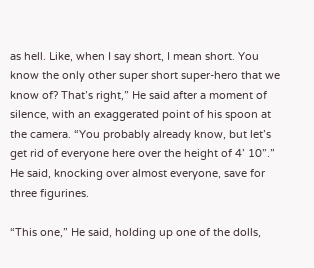as hell. Like, when I say short, I mean short. You know the only other super short super-hero that we know of? That’s right,” He said after a moment of silence, with an exaggerated point of his spoon at the camera. “You probably already know, but let’s get rid of everyone here over the height of 4’ 10”.” He said, knocking over almost everyone, save for three figurines.

“This one,” He said, holding up one of the dolls,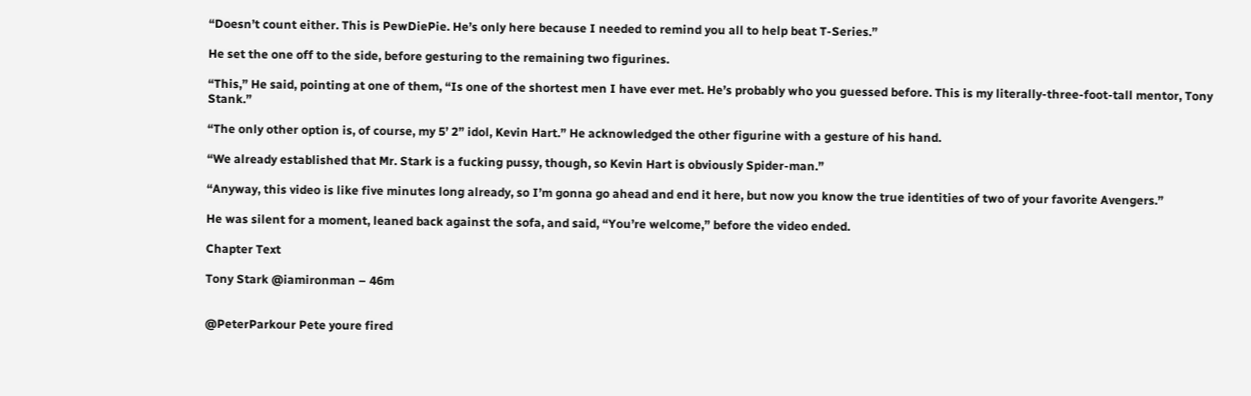“Doesn’t count either. This is PewDiePie. He’s only here because I needed to remind you all to help beat T-Series.”

He set the one off to the side, before gesturing to the remaining two figurines.

“This,” He said, pointing at one of them, “Is one of the shortest men I have ever met. He’s probably who you guessed before. This is my literally-three-foot-tall mentor, Tony Stank.”

“The only other option is, of course, my 5’ 2” idol, Kevin Hart.” He acknowledged the other figurine with a gesture of his hand.

“We already established that Mr. Stark is a fucking pussy, though, so Kevin Hart is obviously Spider-man.”

“Anyway, this video is like five minutes long already, so I’m gonna go ahead and end it here, but now you know the true identities of two of your favorite Avengers.”

He was silent for a moment, leaned back against the sofa, and said, “You’re welcome,” before the video ended.

Chapter Text

Tony Stark @iamironman – 46m


@PeterParkour Pete youre fired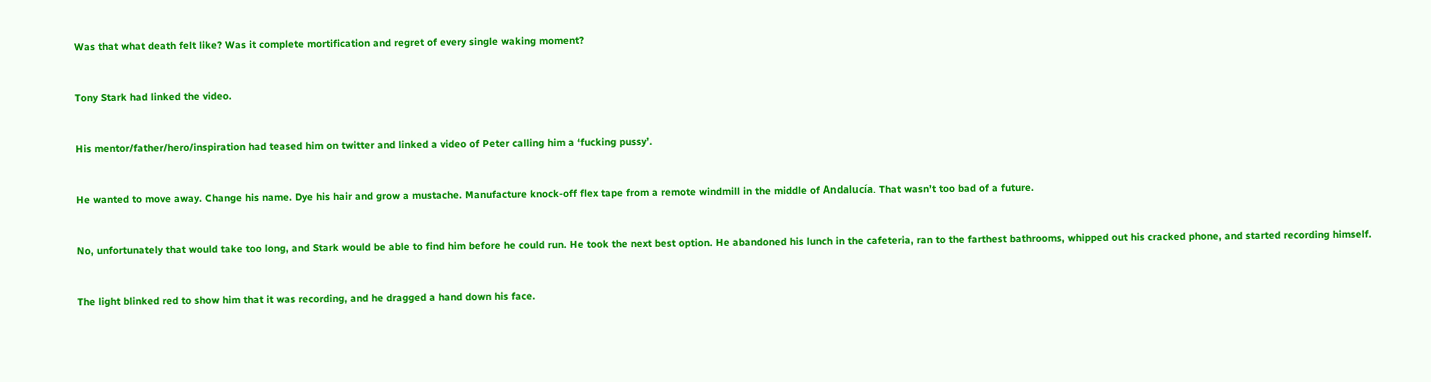Was that what death felt like? Was it complete mortification and regret of every single waking moment?


Tony Stark had linked the video.


His mentor/father/hero/inspiration had teased him on twitter and linked a video of Peter calling him a ‘fucking pussy’.


He wanted to move away. Change his name. Dye his hair and grow a mustache. Manufacture knock-off flex tape from a remote windmill in the middle of Andalucía. That wasn’t too bad of a future.


No, unfortunately that would take too long, and Stark would be able to find him before he could run. He took the next best option. He abandoned his lunch in the cafeteria, ran to the farthest bathrooms, whipped out his cracked phone, and started recording himself.


The light blinked red to show him that it was recording, and he dragged a hand down his face.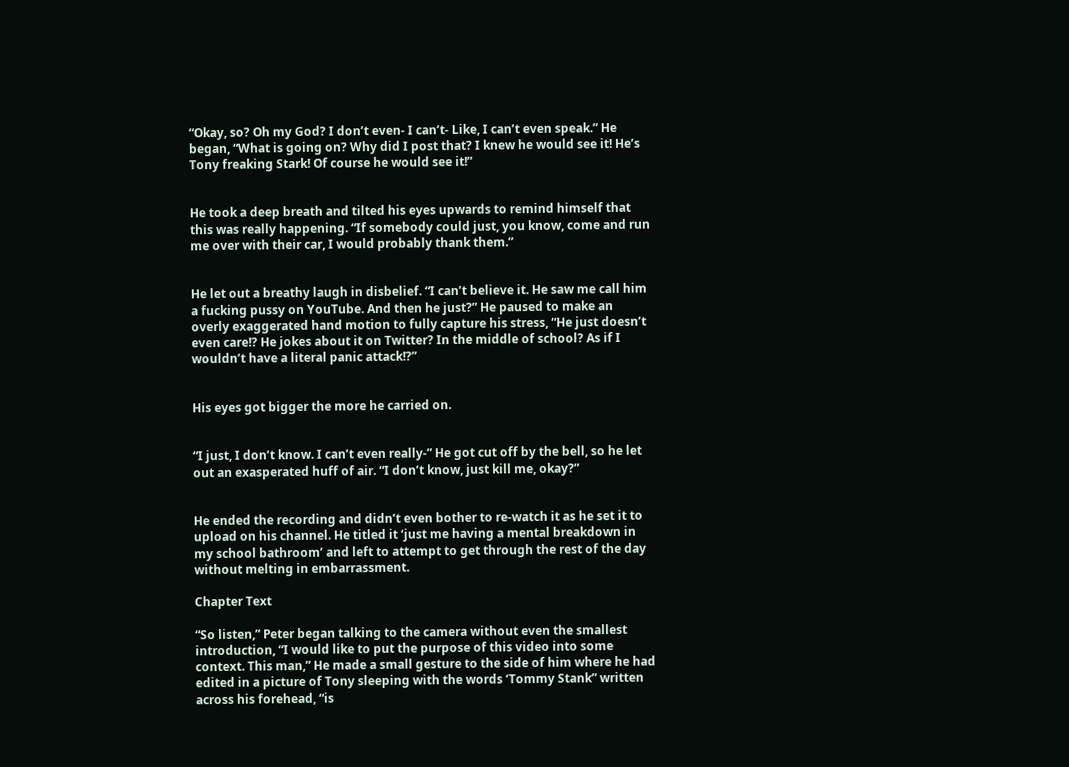“Okay, so? Oh my God? I don’t even- I can’t- Like, I can’t even speak.” He began, “What is going on? Why did I post that? I knew he would see it! He’s Tony freaking Stark! Of course he would see it!”


He took a deep breath and tilted his eyes upwards to remind himself that this was really happening. “If somebody could just, you know, come and run me over with their car, I would probably thank them.”


He let out a breathy laugh in disbelief. “I can’t believe it. He saw me call him a fucking pussy on YouTube. And then he just?” He paused to make an overly exaggerated hand motion to fully capture his stress, “He just doesn’t even care!? He jokes about it on Twitter? In the middle of school? As if I wouldn’t have a literal panic attack!?”


His eyes got bigger the more he carried on.


“I just, I don’t know. I can’t even really-” He got cut off by the bell, so he let out an exasperated huff of air. “I don’t know, just kill me, okay?”


He ended the recording and didn’t even bother to re-watch it as he set it to upload on his channel. He titled it ‘just me having a mental breakdown in my school bathroom’ and left to attempt to get through the rest of the day without melting in embarrassment.

Chapter Text

“So listen,” Peter began talking to the camera without even the smallest introduction, “I would like to put the purpose of this video into some context. This man,” He made a small gesture to the side of him where he had edited in a picture of Tony sleeping with the words ‘Tommy Stank” written across his forehead, “is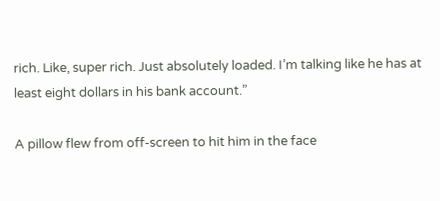rich. Like, super rich. Just absolutely loaded. I’m talking like he has at least eight dollars in his bank account.”

A pillow flew from off-screen to hit him in the face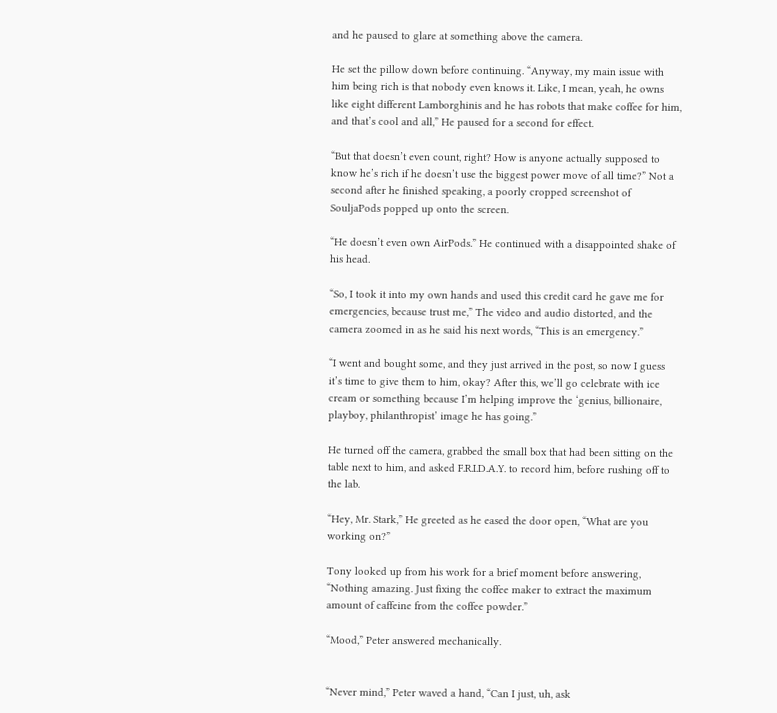and he paused to glare at something above the camera.

He set the pillow down before continuing. “Anyway, my main issue with him being rich is that nobody even knows it. Like, I mean, yeah, he owns like eight different Lamborghinis and he has robots that make coffee for him, and that’s cool and all,” He paused for a second for effect.

“But that doesn’t even count, right? How is anyone actually supposed to know he’s rich if he doesn’t use the biggest power move of all time?” Not a second after he finished speaking, a poorly cropped screenshot of SouljaPods popped up onto the screen.

“He doesn’t even own AirPods.” He continued with a disappointed shake of his head.

“So, I took it into my own hands and used this credit card he gave me for emergencies, because trust me,” The video and audio distorted, and the camera zoomed in as he said his next words, “This is an emergency.”

“I went and bought some, and they just arrived in the post, so now I guess it’s time to give them to him, okay? After this, we’ll go celebrate with ice cream or something because I’m helping improve the ‘genius, billionaire, playboy, philanthropist’ image he has going.”

He turned off the camera, grabbed the small box that had been sitting on the table next to him, and asked F.R.I.D.A.Y. to record him, before rushing off to the lab.

“Hey, Mr. Stark,” He greeted as he eased the door open, “What are you working on?”

Tony looked up from his work for a brief moment before answering, “Nothing amazing. Just fixing the coffee maker to extract the maximum amount of caffeine from the coffee powder.”

“Mood,” Peter answered mechanically.


“Never mind,” Peter waved a hand, “Can I just, uh, ask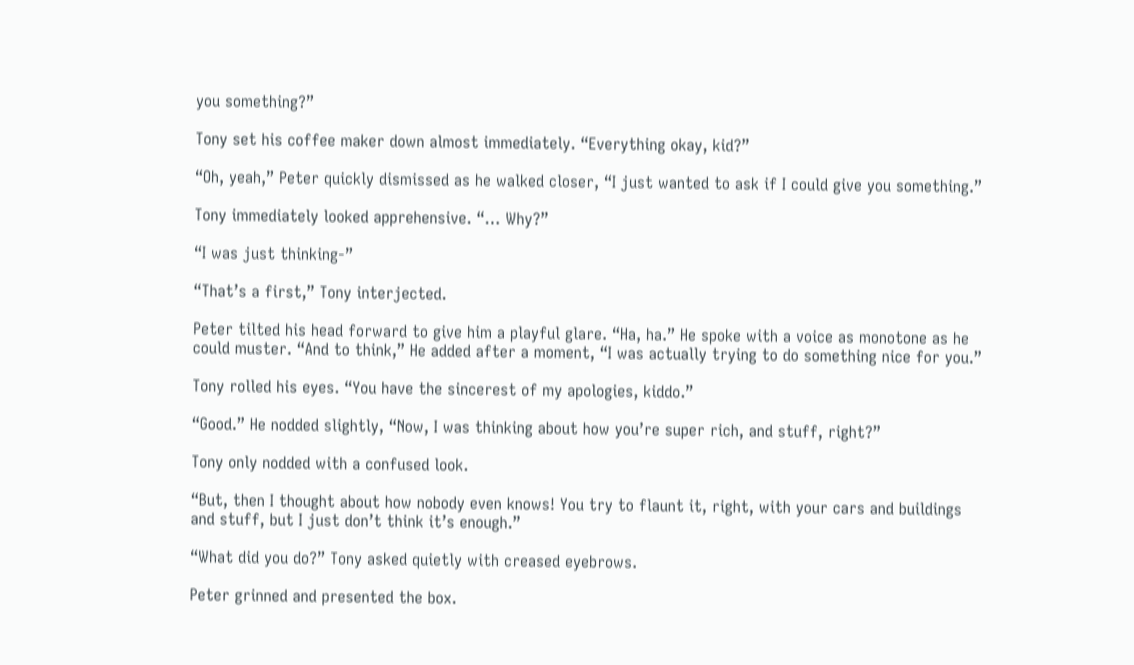you something?”

Tony set his coffee maker down almost immediately. “Everything okay, kid?”

“Oh, yeah,” Peter quickly dismissed as he walked closer, “I just wanted to ask if I could give you something.”

Tony immediately looked apprehensive. “… Why?”

“I was just thinking-”

“That’s a first,” Tony interjected.

Peter tilted his head forward to give him a playful glare. “Ha, ha.” He spoke with a voice as monotone as he could muster. “And to think,” He added after a moment, “I was actually trying to do something nice for you.”

Tony rolled his eyes. “You have the sincerest of my apologies, kiddo.”

“Good.” He nodded slightly, “Now, I was thinking about how you’re super rich, and stuff, right?”

Tony only nodded with a confused look.

“But, then I thought about how nobody even knows! You try to flaunt it, right, with your cars and buildings and stuff, but I just don’t think it’s enough.”

“What did you do?” Tony asked quietly with creased eyebrows.

Peter grinned and presented the box.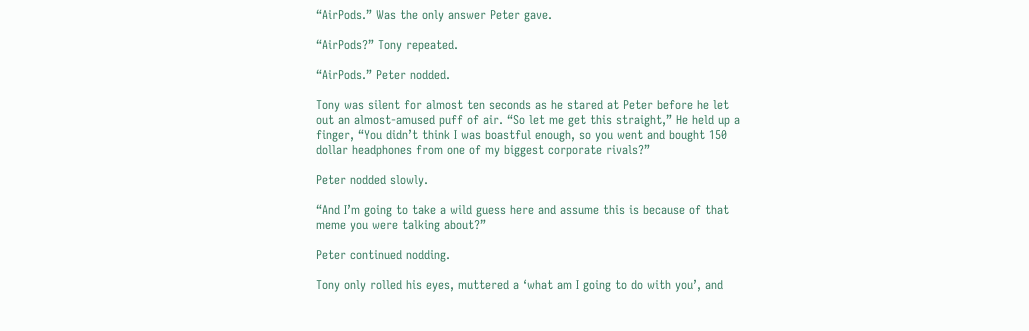“AirPods.” Was the only answer Peter gave.

“AirPods?” Tony repeated.

“AirPods.” Peter nodded.

Tony was silent for almost ten seconds as he stared at Peter before he let out an almost-amused puff of air. “So let me get this straight,” He held up a finger, “You didn’t think I was boastful enough, so you went and bought 150 dollar headphones from one of my biggest corporate rivals?”

Peter nodded slowly.

“And I’m going to take a wild guess here and assume this is because of that meme you were talking about?”

Peter continued nodding.

Tony only rolled his eyes, muttered a ‘what am I going to do with you’, and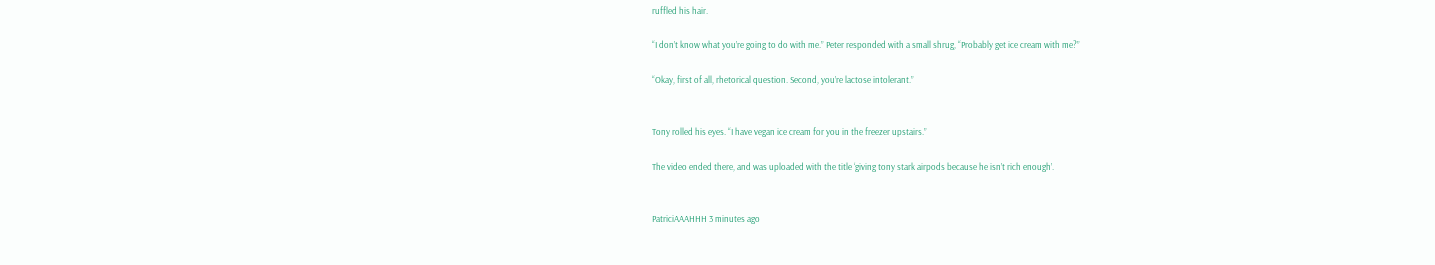ruffled his hair.

“I don’t know what you’re going to do with me.” Peter responded with a small shrug, “Probably get ice cream with me?”

“Okay, first of all, rhetorical question. Second, you’re lactose intolerant.”


Tony rolled his eyes. “I have vegan ice cream for you in the freezer upstairs.”

The video ended there, and was uploaded with the title ‘giving tony stark airpods because he isn’t rich enough’.


PatriciAAAHHH 3 minutes ago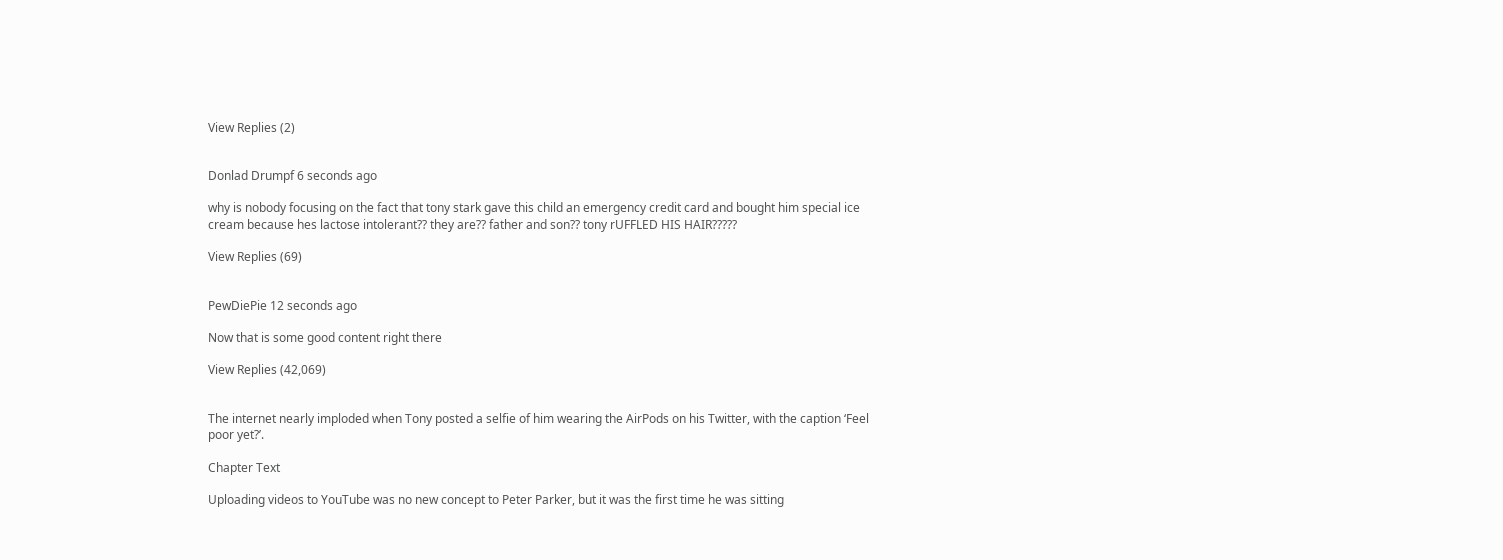View Replies (2)


Donlad Drumpf 6 seconds ago

why is nobody focusing on the fact that tony stark gave this child an emergency credit card and bought him special ice cream because hes lactose intolerant?? they are?? father and son?? tony rUFFLED HIS HAIR?????

View Replies (69)


PewDiePie 12 seconds ago

Now that is some good content right there

View Replies (42,069)


The internet nearly imploded when Tony posted a selfie of him wearing the AirPods on his Twitter, with the caption ‘Feel poor yet?’.

Chapter Text

Uploading videos to YouTube was no new concept to Peter Parker, but it was the first time he was sitting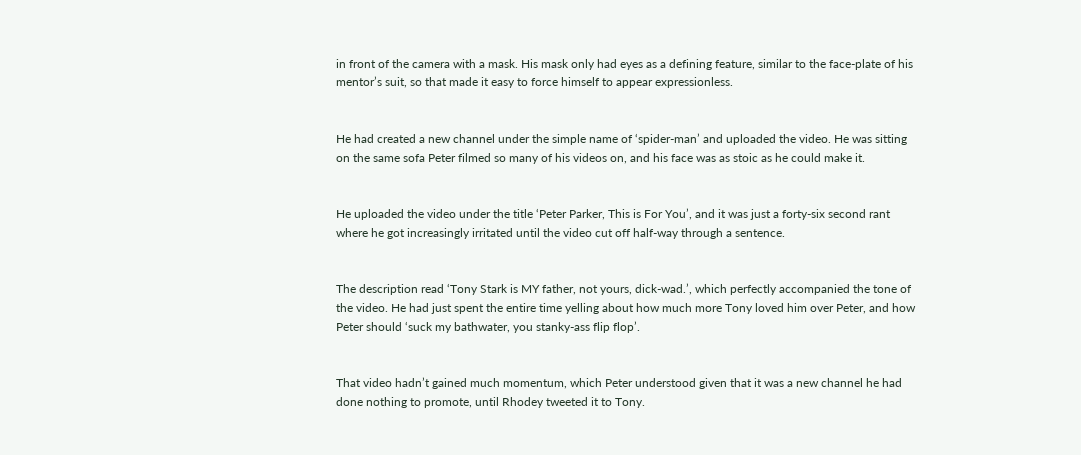in front of the camera with a mask. His mask only had eyes as a defining feature, similar to the face-plate of his mentor’s suit, so that made it easy to force himself to appear expressionless.


He had created a new channel under the simple name of ‘spider-man’ and uploaded the video. He was sitting on the same sofa Peter filmed so many of his videos on, and his face was as stoic as he could make it.


He uploaded the video under the title ‘Peter Parker, This is For You’, and it was just a forty-six second rant where he got increasingly irritated until the video cut off half-way through a sentence.


The description read ‘Tony Stark is MY father, not yours, dick-wad.’, which perfectly accompanied the tone of the video. He had just spent the entire time yelling about how much more Tony loved him over Peter, and how Peter should ‘suck my bathwater, you stanky-ass flip flop’.


That video hadn’t gained much momentum, which Peter understood given that it was a new channel he had done nothing to promote, until Rhodey tweeted it to Tony.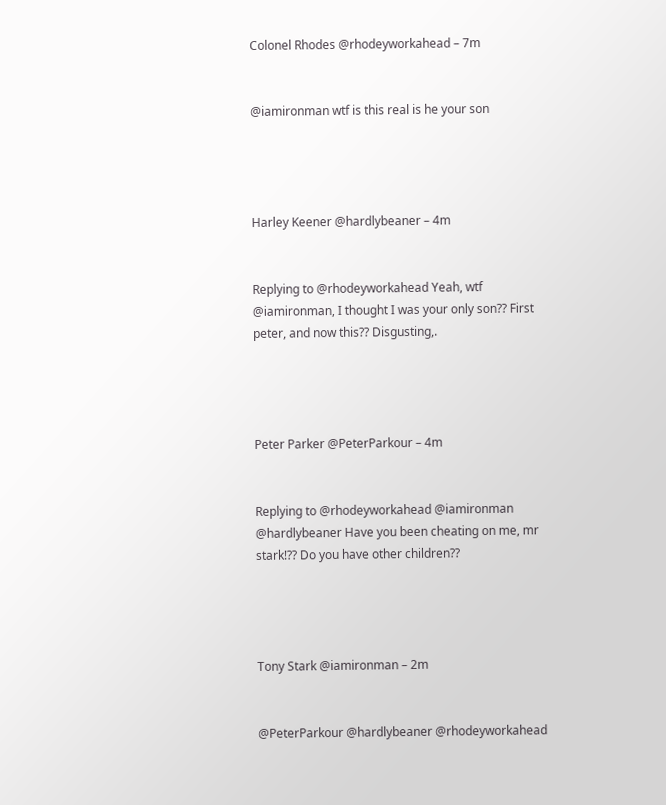Colonel Rhodes @rhodeyworkahead – 7m


@iamironman wtf is this real is he your son




Harley Keener @hardlybeaner – 4m


Replying to @rhodeyworkahead Yeah, wtf @iamironman, I thought I was your only son?? First peter, and now this?? Disgusting,.




Peter Parker @PeterParkour – 4m


Replying to @rhodeyworkahead @iamironman @hardlybeaner Have you been cheating on me, mr stark!?? Do you have other children??




Tony Stark @iamironman – 2m


@PeterParkour @hardlybeaner @rhodeyworkahead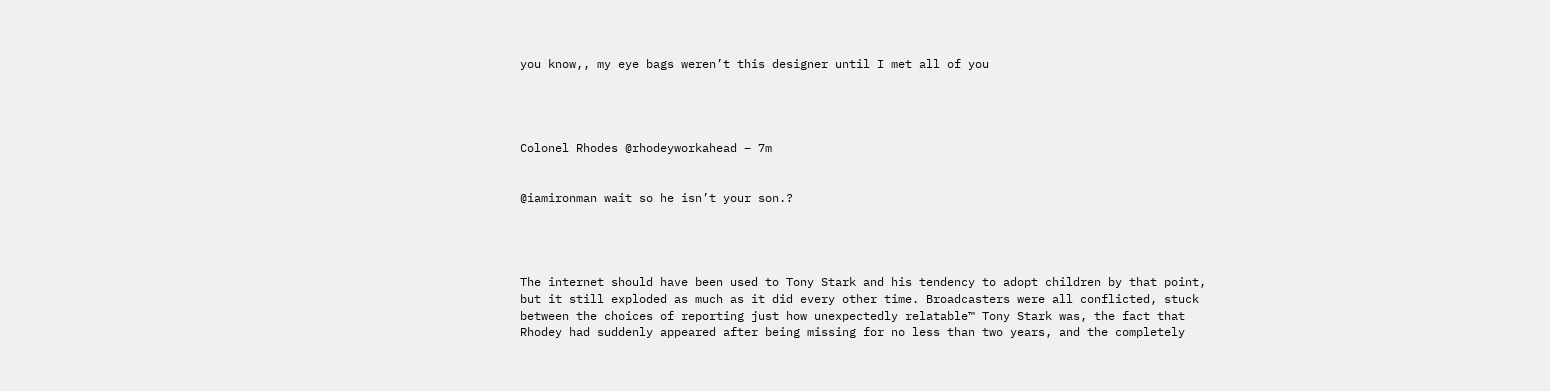you know,, my eye bags weren’t this designer until I met all of you




Colonel Rhodes @rhodeyworkahead – 7m


@iamironman wait so he isn’t your son.?




The internet should have been used to Tony Stark and his tendency to adopt children by that point, but it still exploded as much as it did every other time. Broadcasters were all conflicted, stuck between the choices of reporting just how unexpectedly relatable™ Tony Stark was, the fact that Rhodey had suddenly appeared after being missing for no less than two years, and the completely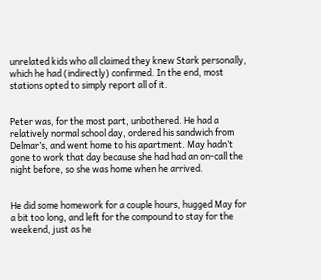unrelated kids who all claimed they knew Stark personally, which he had (indirectly) confirmed. In the end, most stations opted to simply report all of it.


Peter was, for the most part, unbothered. He had a relatively normal school day, ordered his sandwich from Delmar’s, and went home to his apartment. May hadn’t gone to work that day because she had had an on-call the night before, so she was home when he arrived.


He did some homework for a couple hours, hugged May for a bit too long, and left for the compound to stay for the weekend, just as he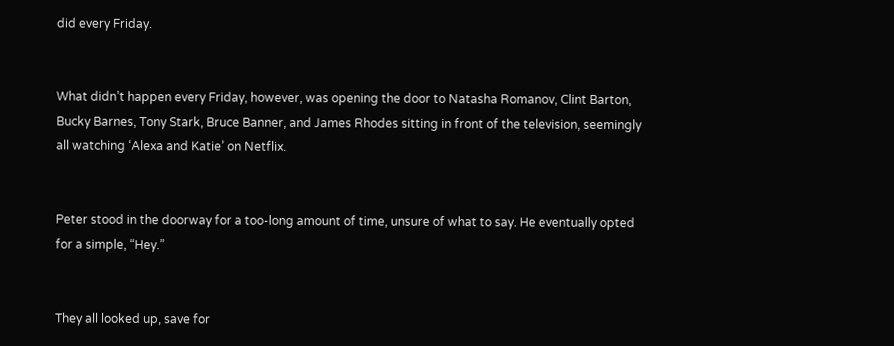did every Friday.


What didn’t happen every Friday, however, was opening the door to Natasha Romanov, Clint Barton, Bucky Barnes, Tony Stark, Bruce Banner, and James Rhodes sitting in front of the television, seemingly all watching ‘Alexa and Katie’ on Netflix.


Peter stood in the doorway for a too-long amount of time, unsure of what to say. He eventually opted for a simple, “Hey.”


They all looked up, save for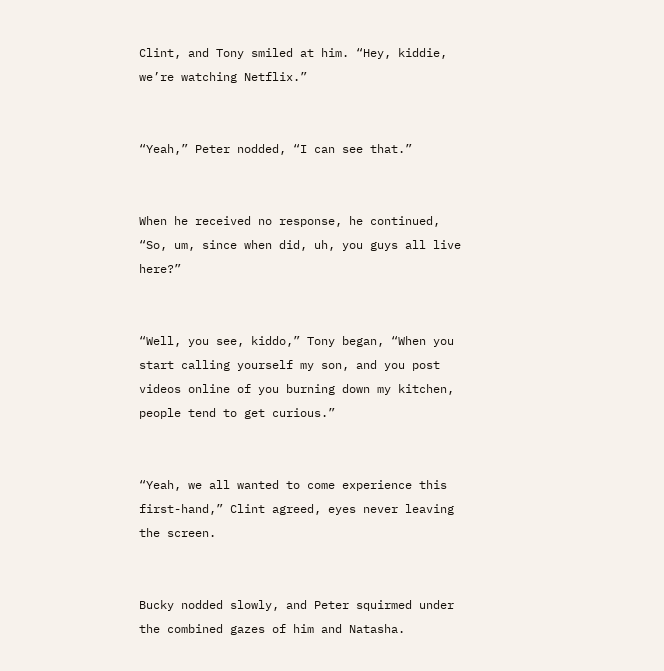Clint, and Tony smiled at him. “Hey, kiddie, we’re watching Netflix.”


“Yeah,” Peter nodded, “I can see that.”


When he received no response, he continued, “So, um, since when did, uh, you guys all live here?”


“Well, you see, kiddo,” Tony began, “When you start calling yourself my son, and you post videos online of you burning down my kitchen, people tend to get curious.”


“Yeah, we all wanted to come experience this first-hand,” Clint agreed, eyes never leaving the screen.


Bucky nodded slowly, and Peter squirmed under the combined gazes of him and Natasha.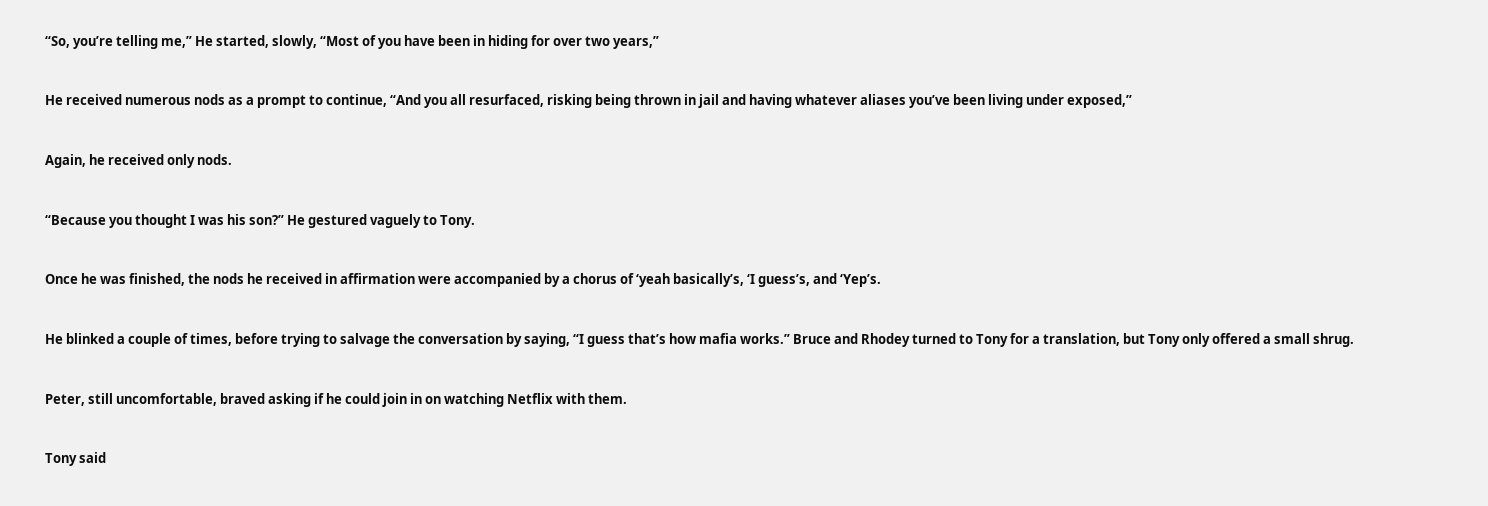“So, you’re telling me,” He started, slowly, “Most of you have been in hiding for over two years,”


He received numerous nods as a prompt to continue, “And you all resurfaced, risking being thrown in jail and having whatever aliases you’ve been living under exposed,”


Again, he received only nods.


“Because you thought I was his son?” He gestured vaguely to Tony.


Once he was finished, the nods he received in affirmation were accompanied by a chorus of ‘yeah basically’s, ‘I guess’s, and ‘Yep’s.


He blinked a couple of times, before trying to salvage the conversation by saying, “I guess that’s how mafia works.” Bruce and Rhodey turned to Tony for a translation, but Tony only offered a small shrug.


Peter, still uncomfortable, braved asking if he could join in on watching Netflix with them.


Tony said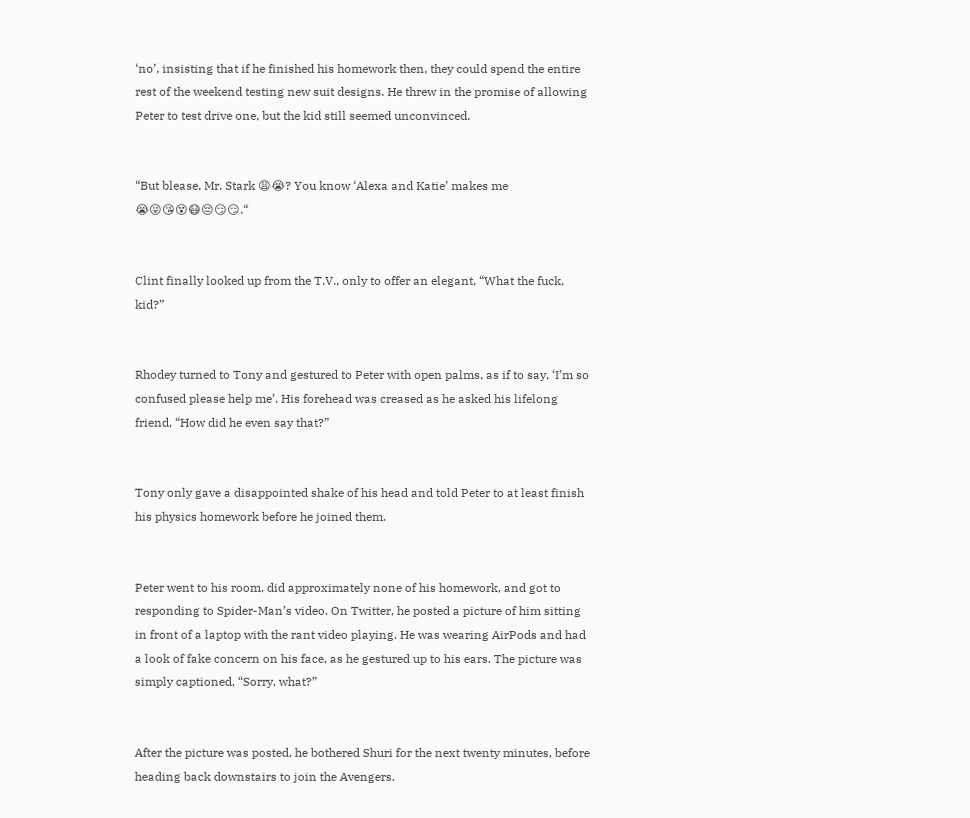‘no’, insisting that if he finished his homework then, they could spend the entire rest of the weekend testing new suit designs. He threw in the promise of allowing Peter to test drive one, but the kid still seemed unconvinced.


“But blease, Mr. Stark 😩😭? You know ‘Alexa and Katie’ makes me 😭😜😘😵😷😔😏😏.“


Clint finally looked up from the T.V., only to offer an elegant, “What the fuck, kid?”


Rhodey turned to Tony and gestured to Peter with open palms, as if to say, ‘I’m so confused please help me’. His forehead was creased as he asked his lifelong friend, “How did he even say that?”


Tony only gave a disappointed shake of his head and told Peter to at least finish his physics homework before he joined them.


Peter went to his room, did approximately none of his homework, and got to responding to Spider-Man’s video. On Twitter, he posted a picture of him sitting in front of a laptop with the rant video playing. He was wearing AirPods and had a look of fake concern on his face, as he gestured up to his ears. The picture was simply captioned, “Sorry, what?”


After the picture was posted, he bothered Shuri for the next twenty minutes, before heading back downstairs to join the Avengers.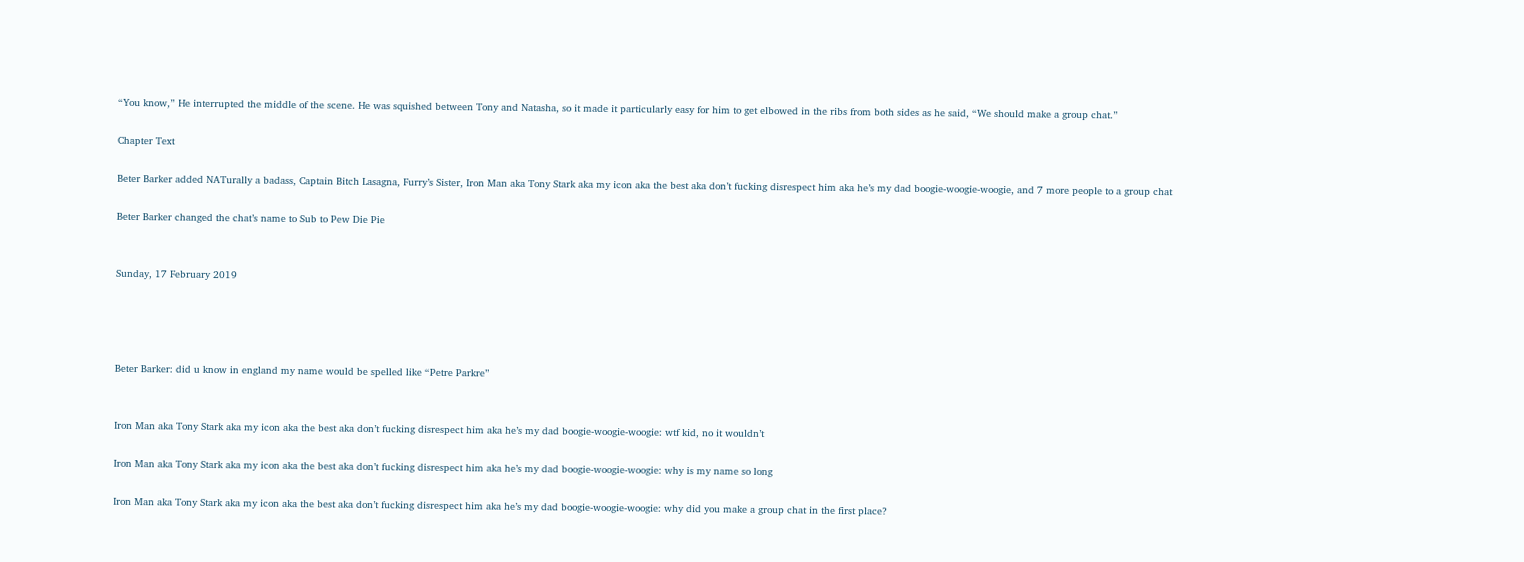“You know,” He interrupted the middle of the scene. He was squished between Tony and Natasha, so it made it particularly easy for him to get elbowed in the ribs from both sides as he said, “We should make a group chat.”

Chapter Text

Beter Barker added NATurally a badass, Captain Bitch Lasagna, Furry’s Sister, Iron Man aka Tony Stark aka my icon aka the best aka don’t fucking disrespect him aka he’s my dad boogie-woogie-woogie, and 7 more people to a group chat

Beter Barker changed the chat’s name to Sub to Pew Die Pie


Sunday, 17 February 2019




Beter Barker: did u know in england my name would be spelled like “Petre Parkre”


Iron Man aka Tony Stark aka my icon aka the best aka don’t fucking disrespect him aka he’s my dad boogie-woogie-woogie: wtf kid, no it wouldn’t

Iron Man aka Tony Stark aka my icon aka the best aka don’t fucking disrespect him aka he’s my dad boogie-woogie-woogie: why is my name so long

Iron Man aka Tony Stark aka my icon aka the best aka don’t fucking disrespect him aka he’s my dad boogie-woogie-woogie: why did you make a group chat in the first place?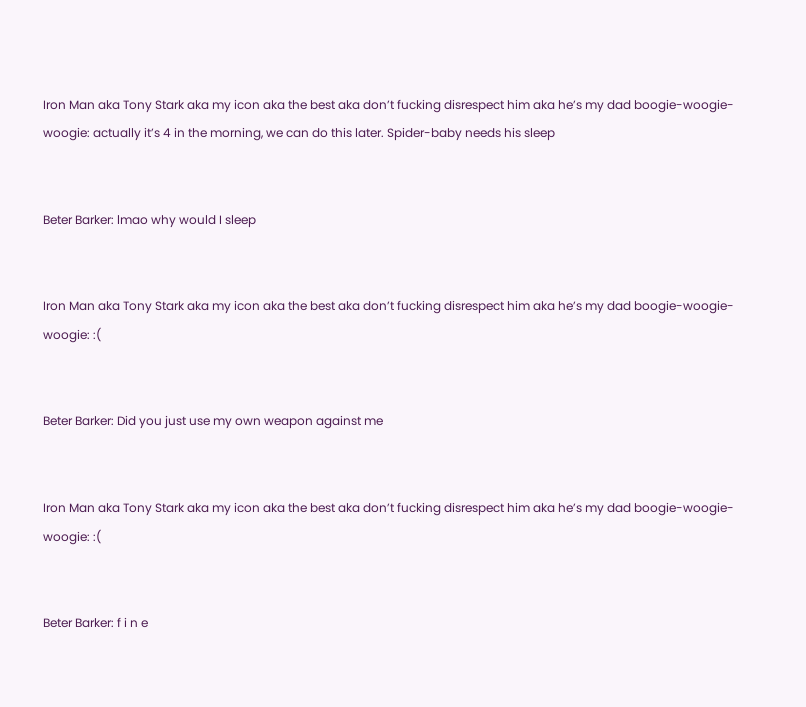Iron Man aka Tony Stark aka my icon aka the best aka don’t fucking disrespect him aka he’s my dad boogie-woogie-woogie: actually it’s 4 in the morning, we can do this later. Spider-baby needs his sleep


Beter Barker: lmao why would I sleep


Iron Man aka Tony Stark aka my icon aka the best aka don’t fucking disrespect him aka he’s my dad boogie-woogie-woogie: :(


Beter Barker: Did you just use my own weapon against me


Iron Man aka Tony Stark aka my icon aka the best aka don’t fucking disrespect him aka he’s my dad boogie-woogie-woogie: :(


Beter Barker: f i n e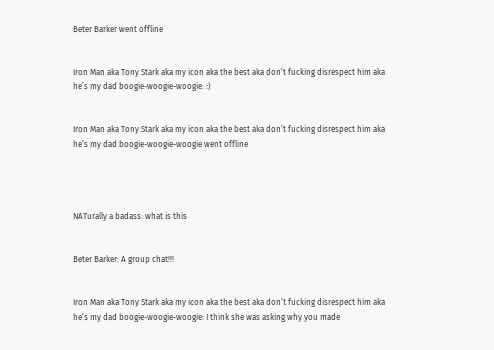Beter Barker went offline


Iron Man aka Tony Stark aka my icon aka the best aka don’t fucking disrespect him aka he’s my dad boogie-woogie-woogie: :)


Iron Man aka Tony Stark aka my icon aka the best aka don’t fucking disrespect him aka he’s my dad boogie-woogie-woogie went offline




NATurally a badass: what is this


Beter Barker: A group chat!!!


Iron Man aka Tony Stark aka my icon aka the best aka don’t fucking disrespect him aka he’s my dad boogie-woogie-woogie: I think she was asking why you made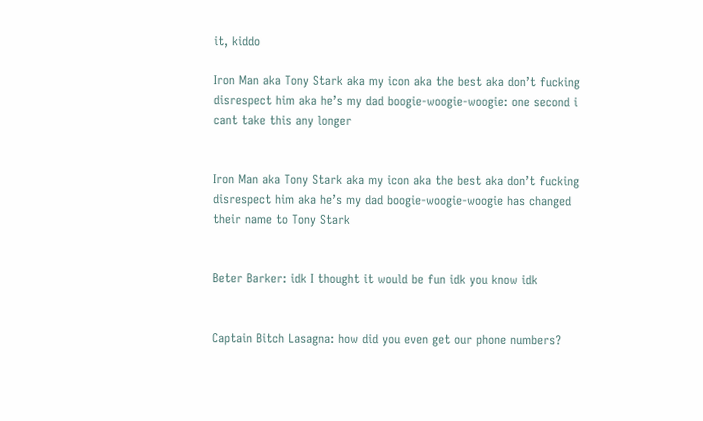it, kiddo

Iron Man aka Tony Stark aka my icon aka the best aka don’t fucking disrespect him aka he’s my dad boogie-woogie-woogie: one second i cant take this any longer


Iron Man aka Tony Stark aka my icon aka the best aka don’t fucking disrespect him aka he’s my dad boogie-woogie-woogie has changed their name to Tony Stark


Beter Barker: idk I thought it would be fun idk you know idk


Captain Bitch Lasagna: how did you even get our phone numbers?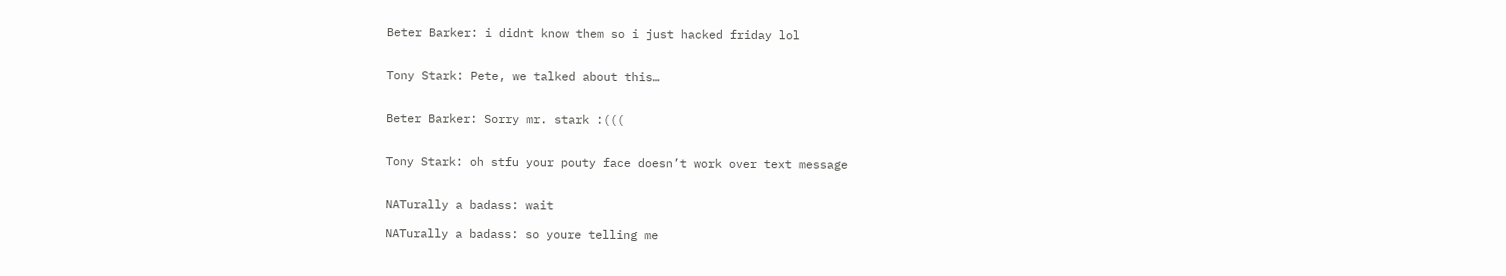Beter Barker: i didnt know them so i just hacked friday lol


Tony Stark: Pete, we talked about this…


Beter Barker: Sorry mr. stark :(((


Tony Stark: oh stfu your pouty face doesn’t work over text message


NATurally a badass: wait

NATurally a badass: so youre telling me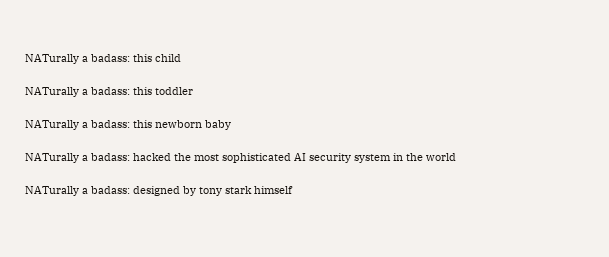NATurally a badass: this child

NATurally a badass: this toddler

NATurally a badass: this newborn baby

NATurally a badass: hacked the most sophisticated AI security system in the world

NATurally a badass: designed by tony stark himself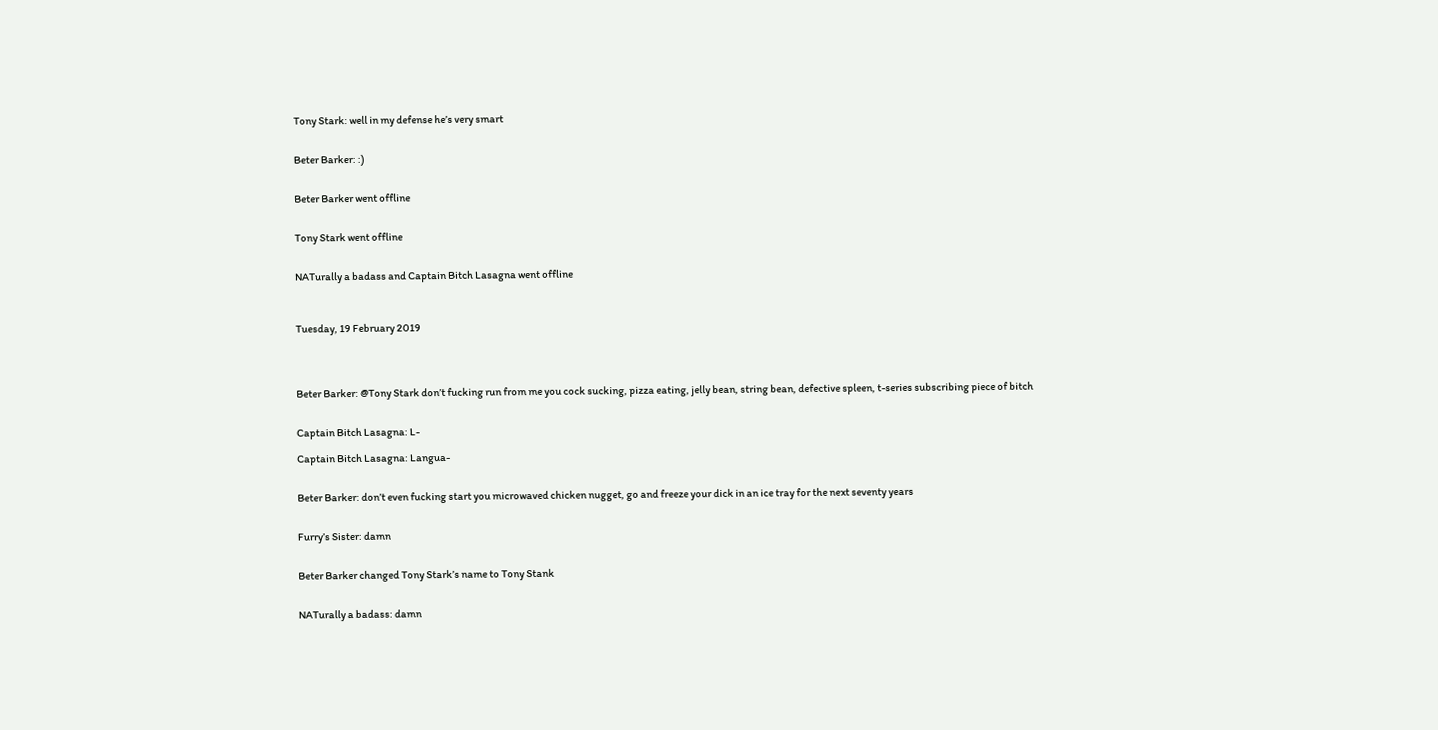Tony Stark: well in my defense he’s very smart


Beter Barker: :)


Beter Barker went offline


Tony Stark went offline


NATurally a badass and Captain Bitch Lasagna went offline



Tuesday, 19 February 2019




Beter Barker: @Tony Stark don’t fucking run from me you cock sucking, pizza eating, jelly bean, string bean, defective spleen, t-series subscribing piece of bitch


Captain Bitch Lasagna: L-

Captain Bitch Lasagna: Langua-


Beter Barker: don’t even fucking start you microwaved chicken nugget, go and freeze your dick in an ice tray for the next seventy years


Furry’s Sister: damn


Beter Barker changed Tony Stark’s name to Tony Stank


NATurally a badass: damn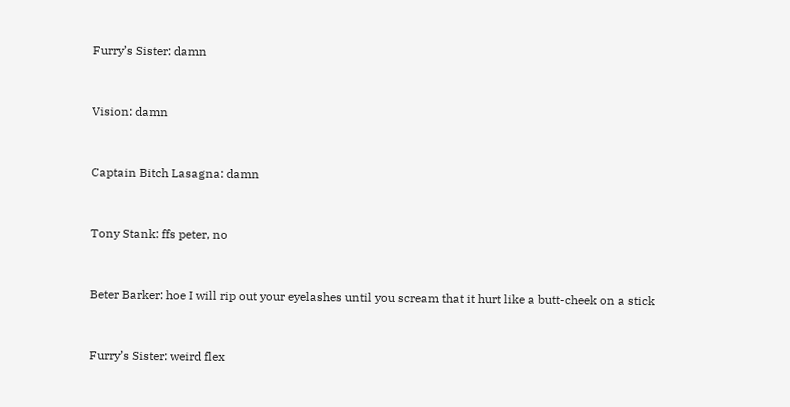Furry’s Sister: damn


Vision: damn


Captain Bitch Lasagna: damn


Tony Stank: ffs peter, no


Beter Barker: hoe I will rip out your eyelashes until you scream that it hurt like a butt-cheek on a stick


Furry’s Sister: weird flex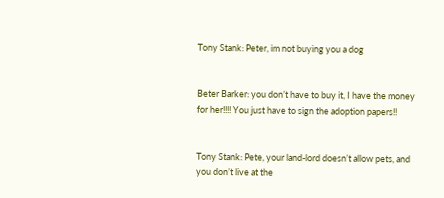Tony Stank: Peter, im not buying you a dog


Beter Barker: you don’t have to buy it, I have the money for her!!!! You just have to sign the adoption papers!!


Tony Stank: Pete, your land-lord doesn’t allow pets, and you don’t live at the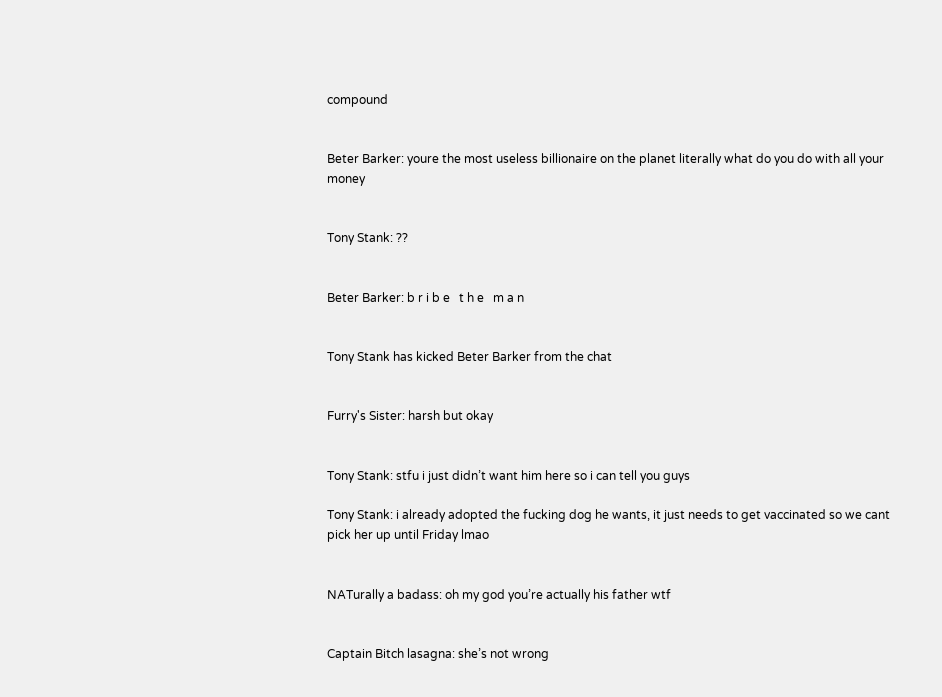compound


Beter Barker: youre the most useless billionaire on the planet literally what do you do with all your money


Tony Stank: ??


Beter Barker: b r i b e   t h e   m a n


Tony Stank has kicked Beter Barker from the chat


Furry's Sister: harsh but okay


Tony Stank: stfu i just didn’t want him here so i can tell you guys

Tony Stank: i already adopted the fucking dog he wants, it just needs to get vaccinated so we cant pick her up until Friday lmao


NATurally a badass: oh my god you’re actually his father wtf


Captain Bitch lasagna: she’s not wrong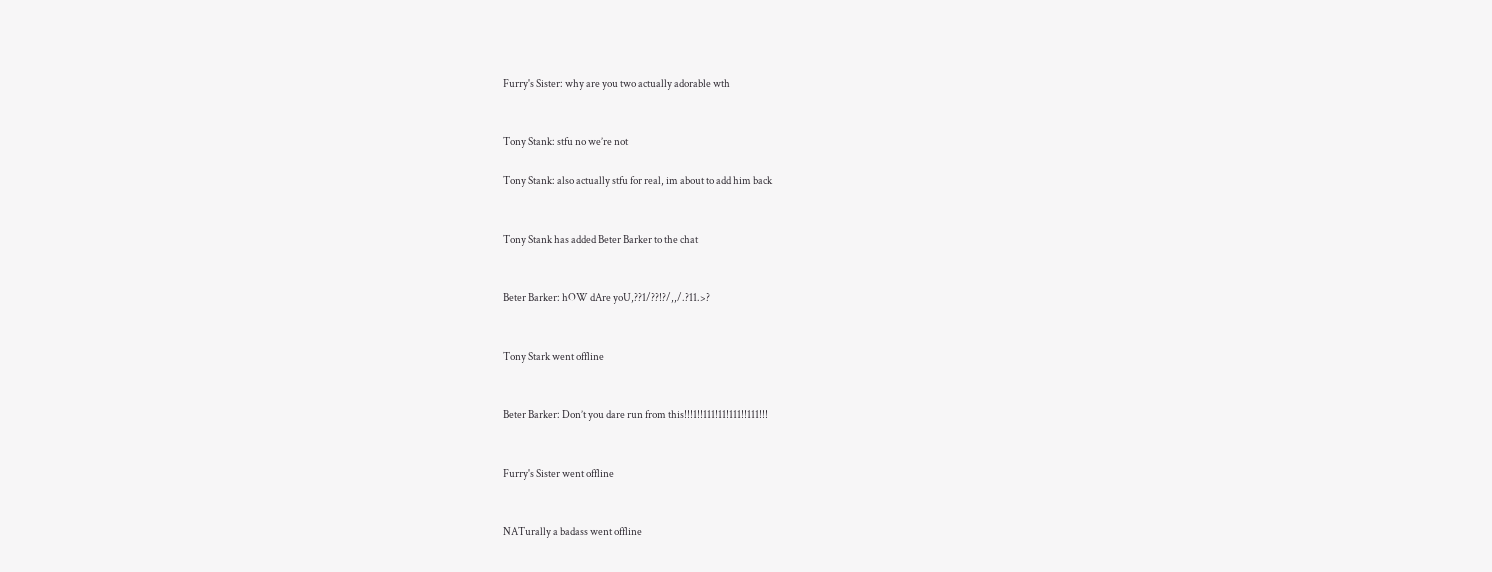Furry's Sister: why are you two actually adorable wth


Tony Stank: stfu no we’re not

Tony Stank: also actually stfu for real, im about to add him back


Tony Stank has added Beter Barker to the chat


Beter Barker: hOW dAre yoU,??1/??!?/,,/.?11.>?


Tony Stark went offline


Beter Barker: Don’t you dare run from this!!!1!!111!11!111!!111!!!


Furry's Sister went offline


NATurally a badass went offline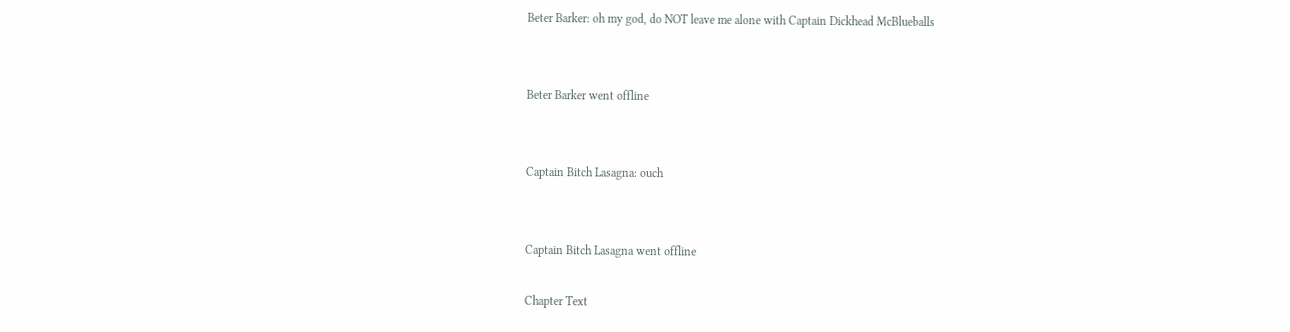Beter Barker: oh my god, do NOT leave me alone with Captain Dickhead McBlueballs


Beter Barker went offline


Captain Bitch Lasagna: ouch


Captain Bitch Lasagna went offline

Chapter Text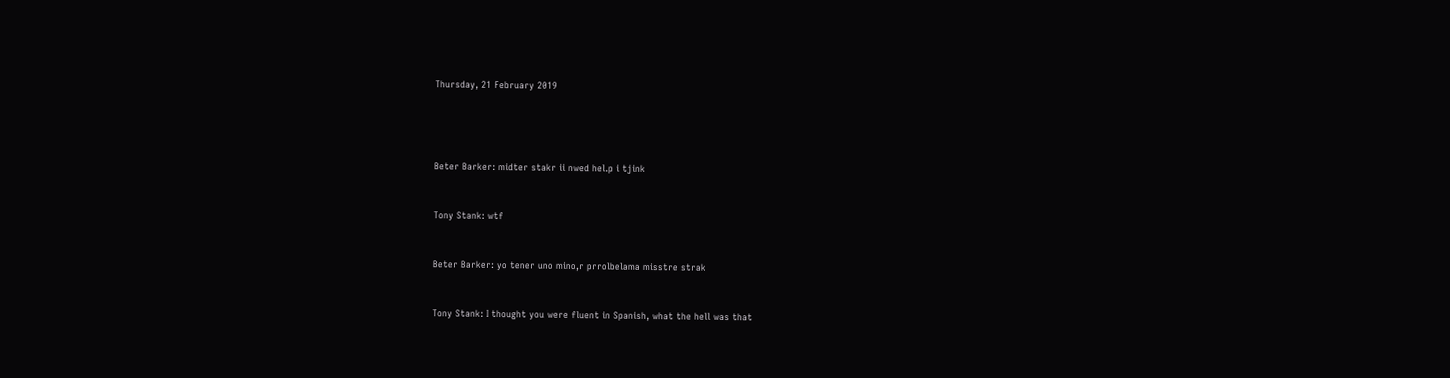Thursday, 21 February 2019




Beter Barker: midter stakr ii nwed hel.p i tjink


Tony Stank: wtf


Beter Barker: yo tener uno mino,r prrolbelama misstre strak


Tony Stank: I thought you were fluent in Spanish, what the hell was that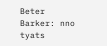Beter Barker: nno tyats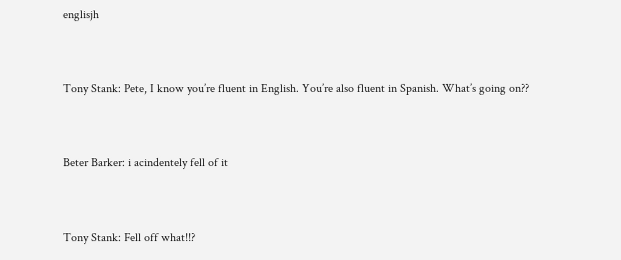englisjh


Tony Stank: Pete, I know you’re fluent in English. You’re also fluent in Spanish. What’s going on??


Beter Barker: i acindentely fell of it


Tony Stank: Fell off what!!?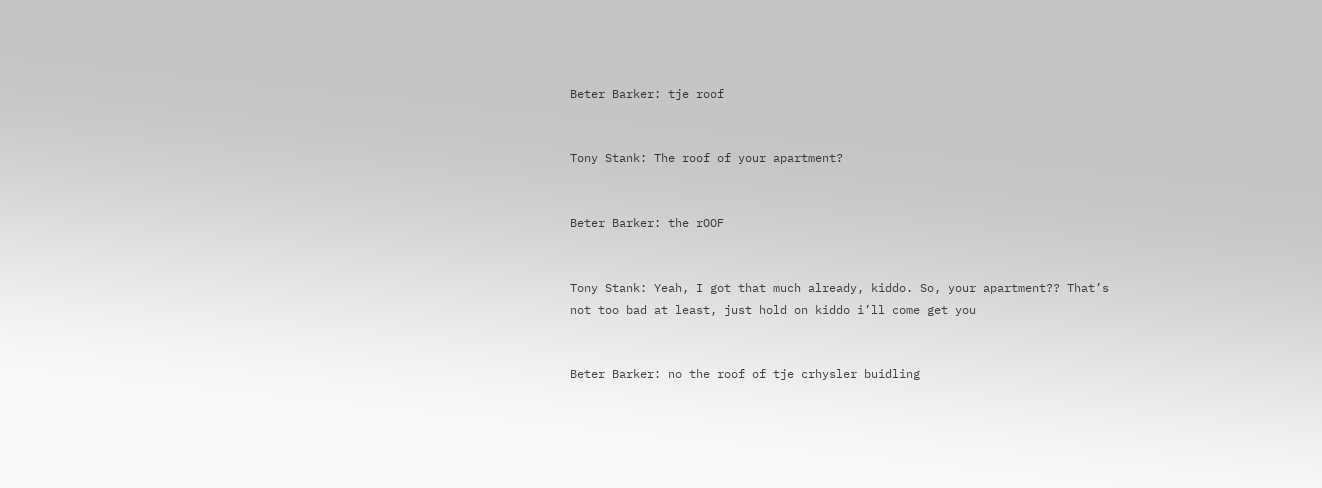Beter Barker: tje roof


Tony Stank: The roof of your apartment?


Beter Barker: the rOOF


Tony Stank: Yeah, I got that much already, kiddo. So, your apartment?? That’s not too bad at least, just hold on kiddo i’ll come get you


Beter Barker: no the roof of tje crhysler buidling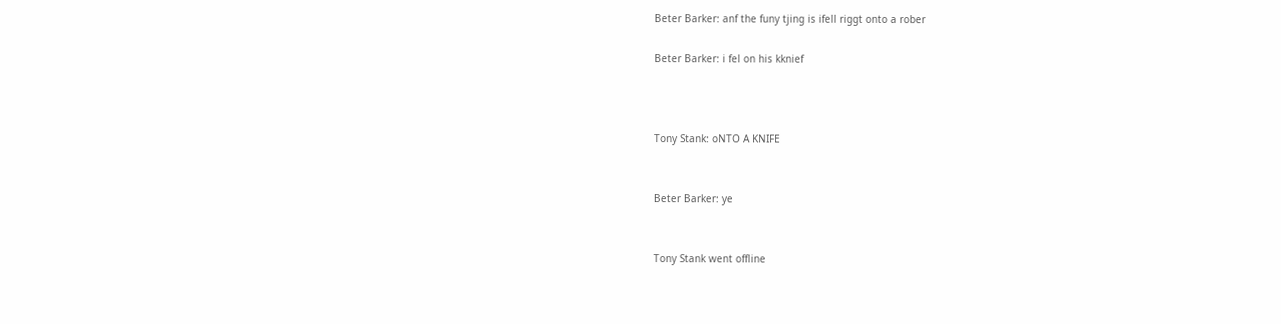Beter Barker: anf the funy tjing is ifell riggt onto a rober

Beter Barker: i fel on his kknief



Tony Stank: oNTO A KNIFE


Beter Barker: ye


Tony Stank went offline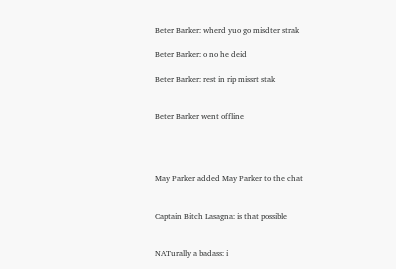Beter Barker: wherd yuo go misdter strak

Beter Barker: o no he deid

Beter Barker: rest in rip missrt stak


Beter Barker went offline




May Parker added May Parker to the chat


Captain Bitch Lasagna: is that possible


NATurally a badass: i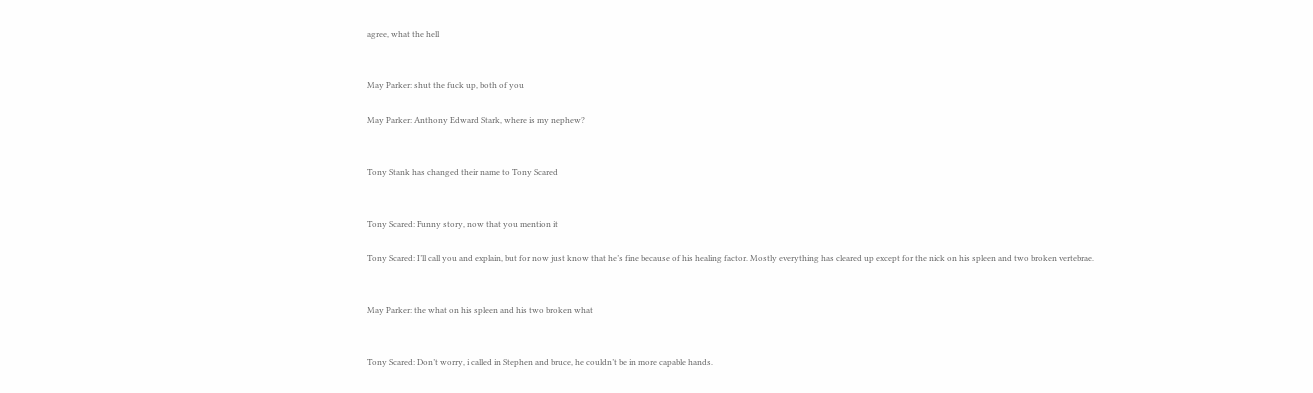agree, what the hell


May Parker: shut the fuck up, both of you

May Parker: Anthony Edward Stark, where is my nephew?


Tony Stank has changed their name to Tony Scared


Tony Scared: Funny story, now that you mention it

Tony Scared: I’ll call you and explain, but for now just know that he’s fine because of his healing factor. Mostly everything has cleared up except for the nick on his spleen and two broken vertebrae.


May Parker: the what on his spleen and his two broken what


Tony Scared: Don’t worry, i called in Stephen and bruce, he couldn’t be in more capable hands.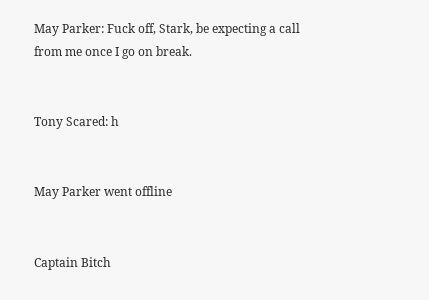May Parker: Fuck off, Stark, be expecting a call from me once I go on break.


Tony Scared: h


May Parker went offline


Captain Bitch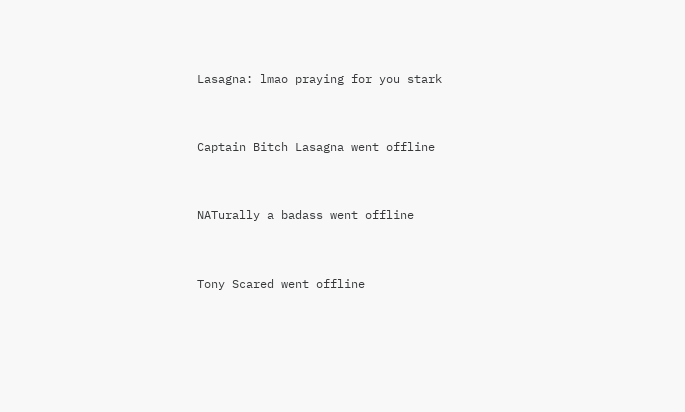Lasagna: lmao praying for you stark


Captain Bitch Lasagna went offline


NATurally a badass went offline


Tony Scared went offline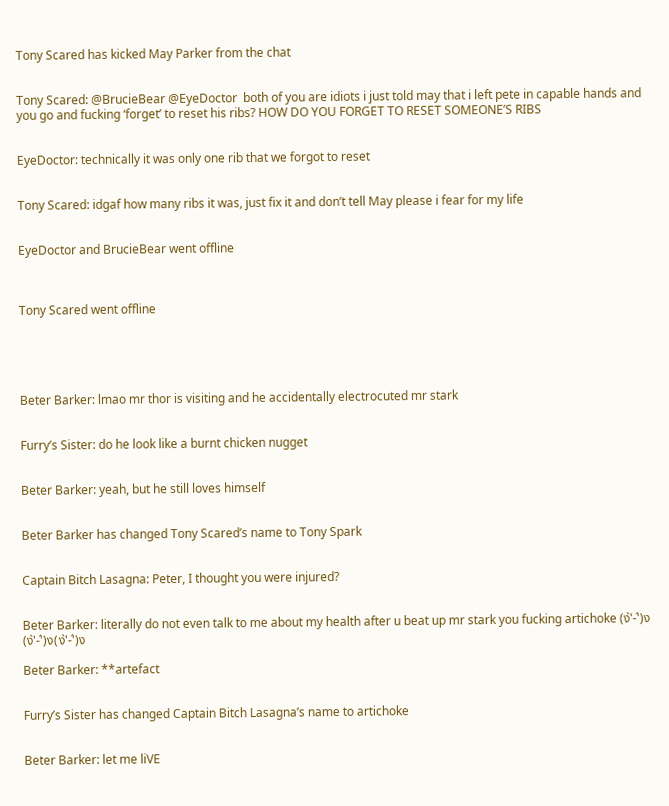Tony Scared has kicked May Parker from the chat


Tony Scared: @BrucieBear @EyeDoctor  both of you are idiots i just told may that i left pete in capable hands and you go and fucking ‘forget’ to reset his ribs? HOW DO YOU FORGET TO RESET SOMEONE’S RIBS


EyeDoctor: technically it was only one rib that we forgot to reset


Tony Scared: idgaf how many ribs it was, just fix it and don’t tell May please i fear for my life


EyeDoctor and BrucieBear went offline



Tony Scared went offline





Beter Barker: lmao mr thor is visiting and he accidentally electrocuted mr stark


Furry’s Sister: do he look like a burnt chicken nugget


Beter Barker: yeah, but he still loves himself


Beter Barker has changed Tony Scared’s name to Tony Spark


Captain Bitch Lasagna: Peter, I thought you were injured?


Beter Barker: literally do not even talk to me about my health after u beat up mr stark you fucking artichoke (ง'̀-'́)ง(ง'̀-'́)ง(ง'̀-'́)ง

Beter Barker: **artefact


Furry’s Sister has changed Captain Bitch Lasagna’s name to artichoke


Beter Barker: let me liVE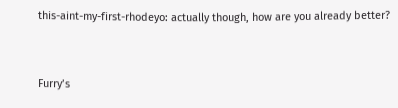this-aint-my-first-rhodeyo: actually though, how are you already better?


Furry’s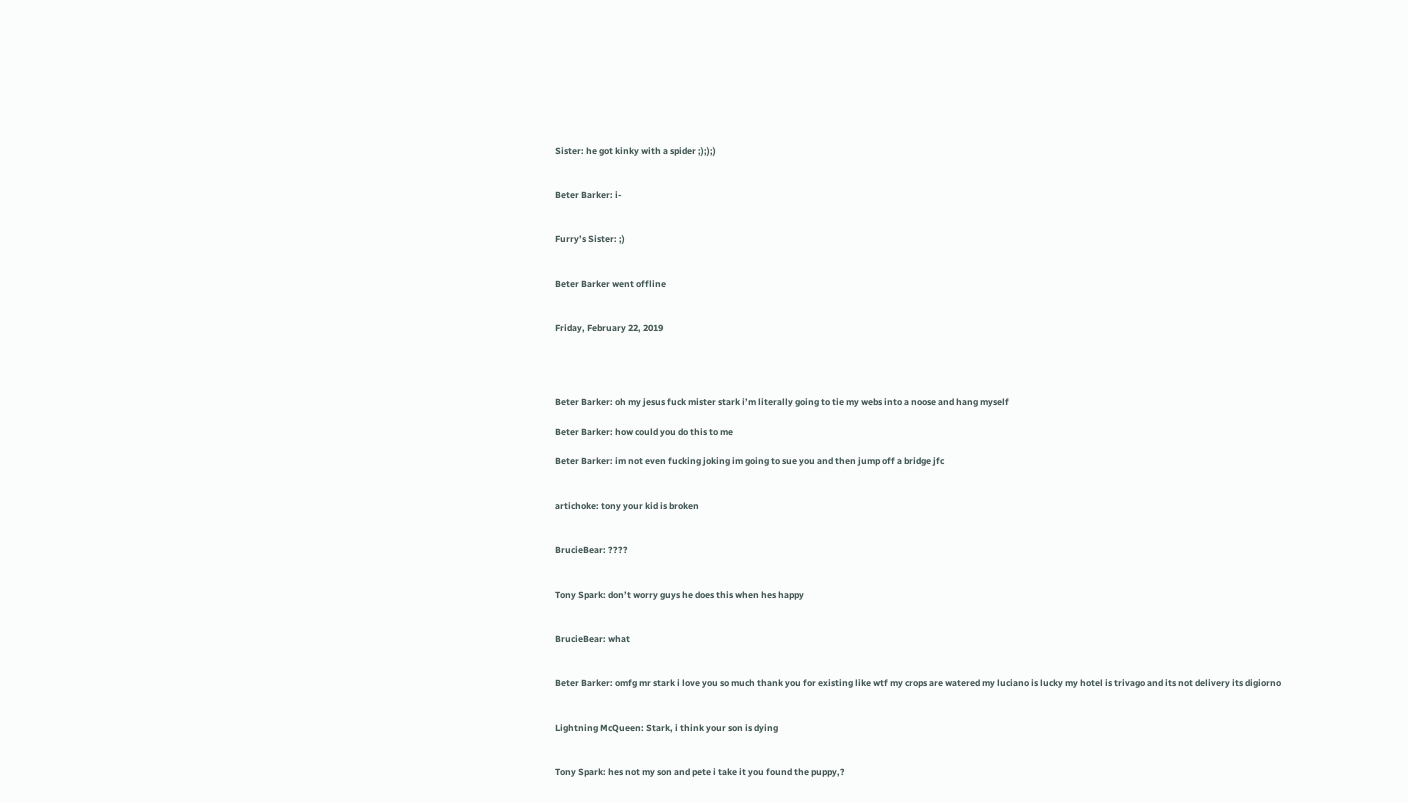Sister: he got kinky with a spider ;););)


Beter Barker: i-


Furry’s Sister: ;)


Beter Barker went offline


Friday, February 22, 2019




Beter Barker: oh my jesus fuck mister stark i’m literally going to tie my webs into a noose and hang myself

Beter Barker: how could you do this to me

Beter Barker: im not even fucking joking im going to sue you and then jump off a bridge jfc


artichoke: tony your kid is broken


BrucieBear: ????


Tony Spark: don’t worry guys he does this when hes happy


BrucieBear: what


Beter Barker: omfg mr stark i love you so much thank you for existing like wtf my crops are watered my luciano is lucky my hotel is trivago and its not delivery its digiorno


Lightning McQueen: Stark, i think your son is dying


Tony Spark: hes not my son and pete i take it you found the puppy,?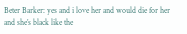Beter Barker: yes and i love her and would die for her and she’s black like the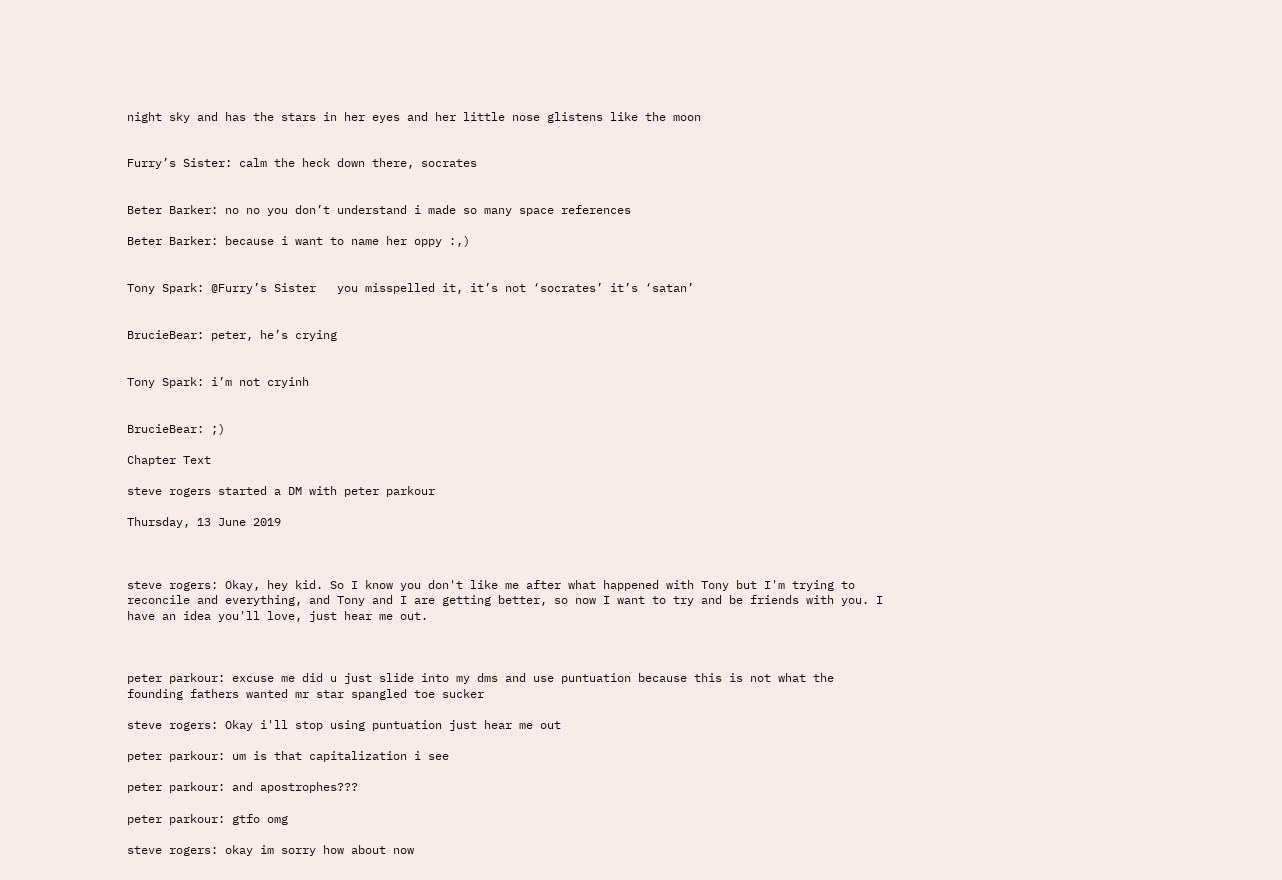night sky and has the stars in her eyes and her little nose glistens like the moon


Furry’s Sister: calm the heck down there, socrates


Beter Barker: no no you don’t understand i made so many space references

Beter Barker: because i want to name her oppy :,)


Tony Spark: @Furry’s Sister   you misspelled it, it’s not ‘socrates’ it’s ‘satan’


BrucieBear: peter, he’s crying


Tony Spark: i’m not cryinh


BrucieBear: ;)

Chapter Text

steve rogers started a DM with peter parkour

Thursday, 13 June 2019



steve rogers: Okay, hey kid. So I know you don't like me after what happened with Tony but I'm trying to reconcile and everything, and Tony and I are getting better, so now I want to try and be friends with you. I have an idea you'll love, just hear me out.



peter parkour: excuse me did u just slide into my dms and use puntuation because this is not what the founding fathers wanted mr star spangled toe sucker

steve rogers: Okay i'll stop using puntuation just hear me out

peter parkour: um is that capitalization i see

peter parkour: and apostrophes???

peter parkour: gtfo omg

steve rogers: okay im sorry how about now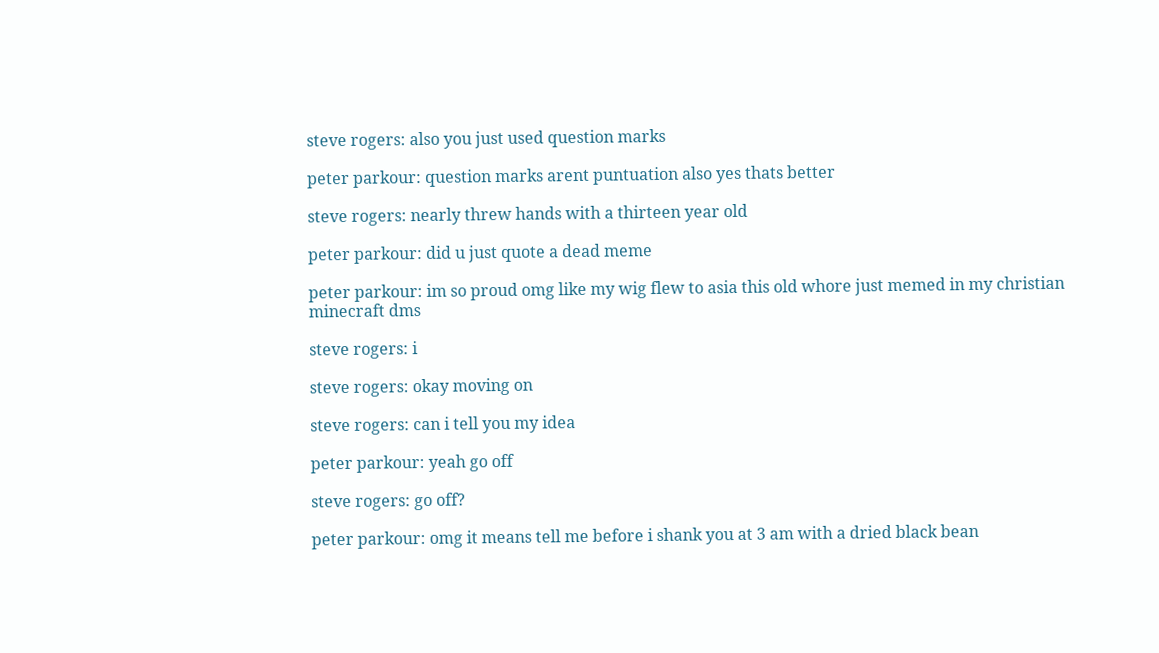steve rogers: also you just used question marks

peter parkour: question marks arent puntuation also yes thats better

steve rogers: nearly threw hands with a thirteen year old

peter parkour: did u just quote a dead meme

peter parkour: im so proud omg like my wig flew to asia this old whore just memed in my christian minecraft dms

steve rogers: i

steve rogers: okay moving on

steve rogers: can i tell you my idea

peter parkour: yeah go off

steve rogers: go off?

peter parkour: omg it means tell me before i shank you at 3 am with a dried black bean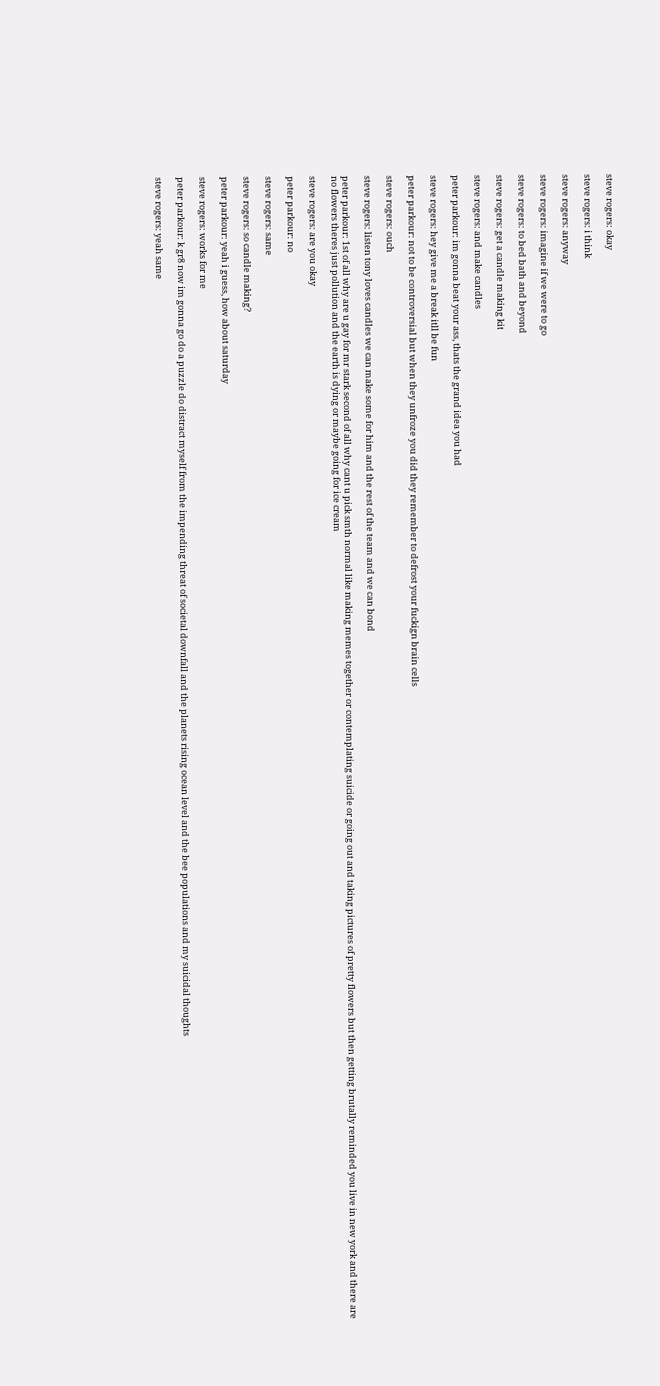steve rogers: okay

steve rogers: i think

steve rogers: anyway

steve rogers: imagine if we were to go

steve rogers: to bed bath and beyond

steve rogers: get a candle making kit

steve rogers: and make candles

peter parkour: im gonna beat your ass, thats the grand idea you had

steve rogers: hey give me a break itll be fun

peter parkour: not to be controversial but when they unfroze you did they remember to defrost your fuckign brain cells

steve rogers: ouch

steve rogers: listen tony loves candles we can make some for him and the rest of the team and we can bond

peter parkour: 1st of all why are u gay for mr stark second of all why cant u pick smth normal like making memes together or contemplating suicide or going out and taking pictures of pretty flowers but then getting brutally reminded you live in new york and there are no flowers theres just pollution and the earth is dying or maybe going for ice cream

steve rogers: are you okay

peter parkour: no

steve rogers: same

steve rogers: so candle making?

peter parkour: yeah i guess, how about saturday

steve rogers: works for me

peter parkour: k gr8 now im gonna go do a puzzle do distract myself from the impending threat of societal downfall and the planets rising ocean level and the bee populations and my suicidal thoughts

steve rogers: yeah same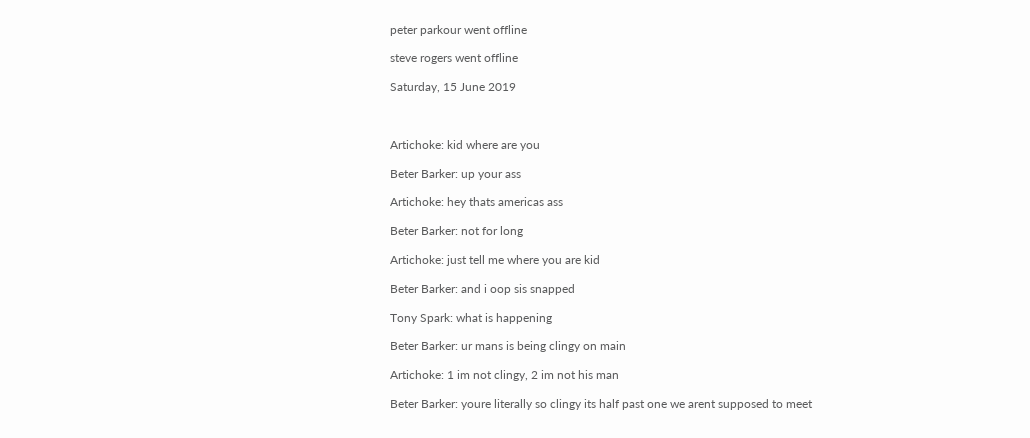peter parkour went offline

steve rogers went offline

Saturday, 15 June 2019



Artichoke: kid where are you

Beter Barker: up your ass

Artichoke: hey thats americas ass

Beter Barker: not for long

Artichoke: just tell me where you are kid

Beter Barker: and i oop sis snapped

Tony Spark: what is happening

Beter Barker: ur mans is being clingy on main

Artichoke: 1 im not clingy, 2 im not his man

Beter Barker: youre literally so clingy its half past one we arent supposed to meet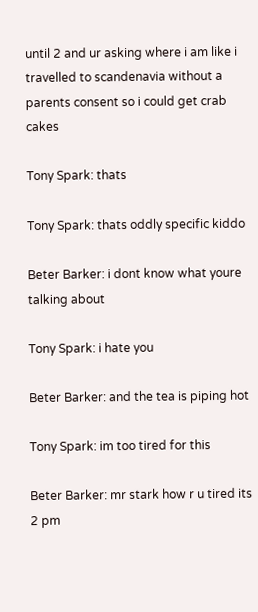until 2 and ur asking where i am like i travelled to scandenavia without a parents consent so i could get crab cakes

Tony Spark: thats

Tony Spark: thats oddly specific kiddo

Beter Barker: i dont know what youre talking about

Tony Spark: i hate you

Beter Barker: and the tea is piping hot

Tony Spark: im too tired for this

Beter Barker: mr stark how r u tired its 2 pm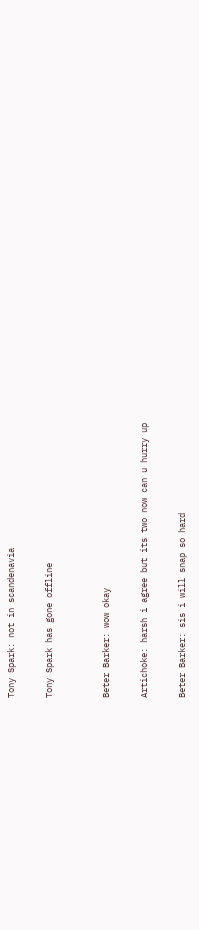Tony Spark: not in scandenavia

Tony Spark has gone offline


Beter Barker: wow okay

Artichoke: harsh i agree but its two now can u hurry up

Beter Barker: sis i will snap so hard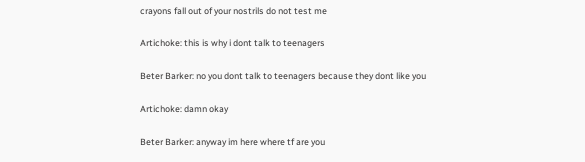crayons fall out of your nostrils do not test me

Artichoke: this is why i dont talk to teenagers

Beter Barker: no you dont talk to teenagers because they dont like you

Artichoke: damn okay

Beter Barker: anyway im here where tf are you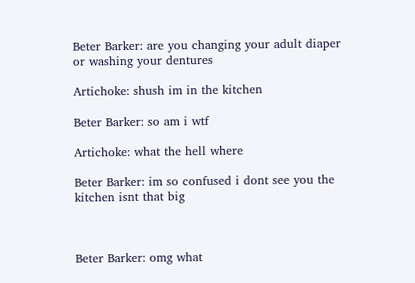Beter Barker: are you changing your adult diaper or washing your dentures

Artichoke: shush im in the kitchen

Beter Barker: so am i wtf

Artichoke: what the hell where

Beter Barker: im so confused i dont see you the kitchen isnt that big



Beter Barker: omg what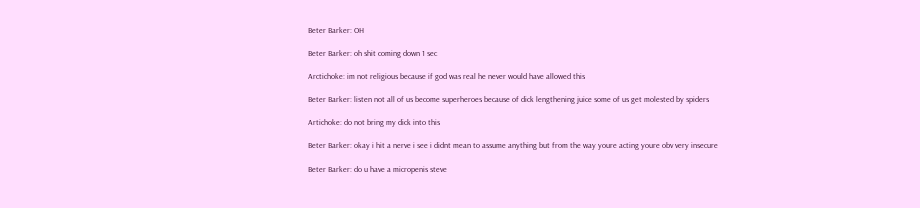Beter Barker: OH

Beter Barker: oh shit coming down 1 sec

Arctichoke: im not religious because if god was real he never would have allowed this

Beter Barker: listen not all of us become superheroes because of dick lengthening juice some of us get molested by spiders

Artichoke: do not bring my dick into this

Beter Barker: okay i hit a nerve i see i didnt mean to assume anything but from the way youre acting youre obv very insecure

Beter Barker: do u have a micropenis steve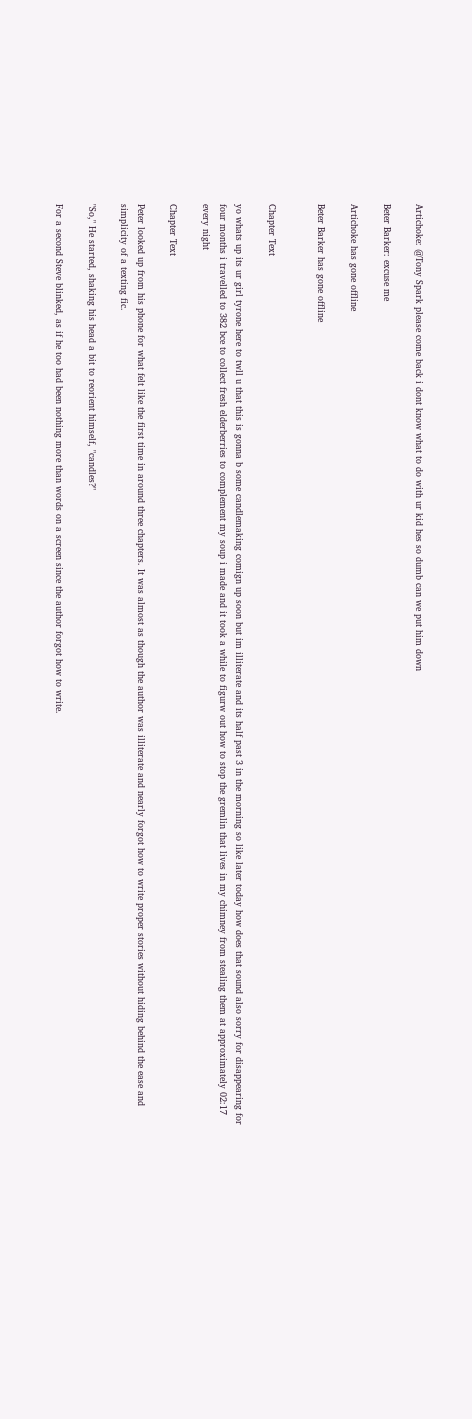Artichoke: @Tony Spark please come back i dont know what to do with ur kid hes so dumb can we put him down

Beter Barker: excuse me

Artichoke has gone offline

Beter Barker has gone offline


Chapter Text

yo whats up its ur girl tyrone here to twll u that this is gonna b some candlemaking comign up soon but im illiterate and its half past 3 in the morning so like later today how does that sound also sorry for disappearing for four months i travelled to 382 bce to collect fresh elderberries to complement my soup i made and it took a while to figurw out how to stop the gremlin that lives in my chimney from stealing them at approximately 02:17 every night

Chapter Text

Peter looked up from his phone for what felt like the first time in around three chapters. It was almost as though the author was illiterate and nearly forgot how to write proper stories without hiding behind the ease and simplicity of a texting fic.

"So," He started, shaking his head a bit to reorient himself, "candles?"

For a second Steve blinked, as if he too had been nothing more than words on a screen since the author forgot how to write.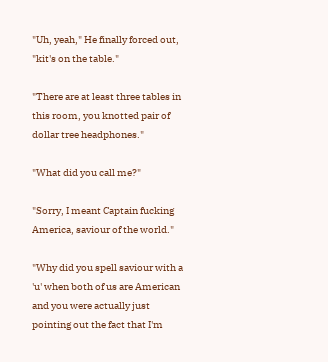"Uh, yeah," He finally forced out, "kit's on the table."

"There are at least three tables in this room, you knotted pair of dollar tree headphones."

"What did you call me?"

"Sorry, I meant Captain fucking America, saviour of the world."

"Why did you spell saviour with a 'u' when both of us are American and you were actually just pointing out the fact that I'm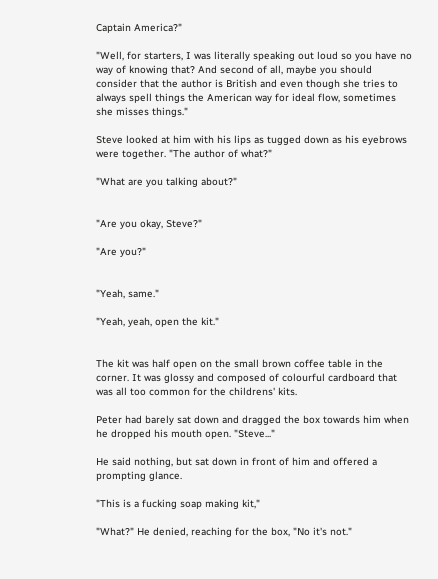Captain America?"

"Well, for starters, I was literally speaking out loud so you have no way of knowing that? And second of all, maybe you should consider that the author is British and even though she tries to always spell things the American way for ideal flow, sometimes she misses things."

Steve looked at him with his lips as tugged down as his eyebrows were together. "The author of what?"

"What are you talking about?"


"Are you okay, Steve?"

"Are you?"


"Yeah, same."

"Yeah, yeah, open the kit."


The kit was half open on the small brown coffee table in the corner. It was glossy and composed of colourful cardboard that was all too common for the childrens' kits.

Peter had barely sat down and dragged the box towards him when he dropped his mouth open. "Steve..."

He said nothing, but sat down in front of him and offered a prompting glance.

"This is a fucking soap making kit,"

"What?" He denied, reaching for the box, "No it's not."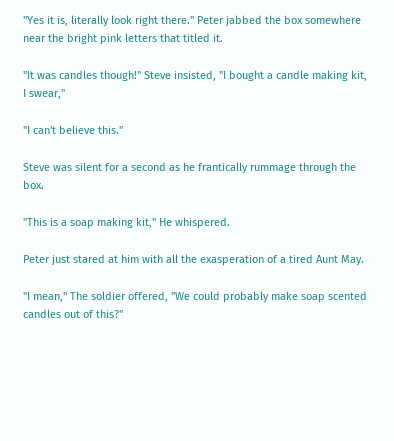"Yes it is, literally look right there." Peter jabbed the box somewhere near the bright pink letters that titled it.

"It was candles though!" Steve insisted, "I bought a candle making kit, I swear,"

"I can't believe this."

Steve was silent for a second as he frantically rummage through the box.

"This is a soap making kit," He whispered.

Peter just stared at him with all the exasperation of a tired Aunt May.

"I mean," The soldier offered, "We could probably make soap scented candles out of this?"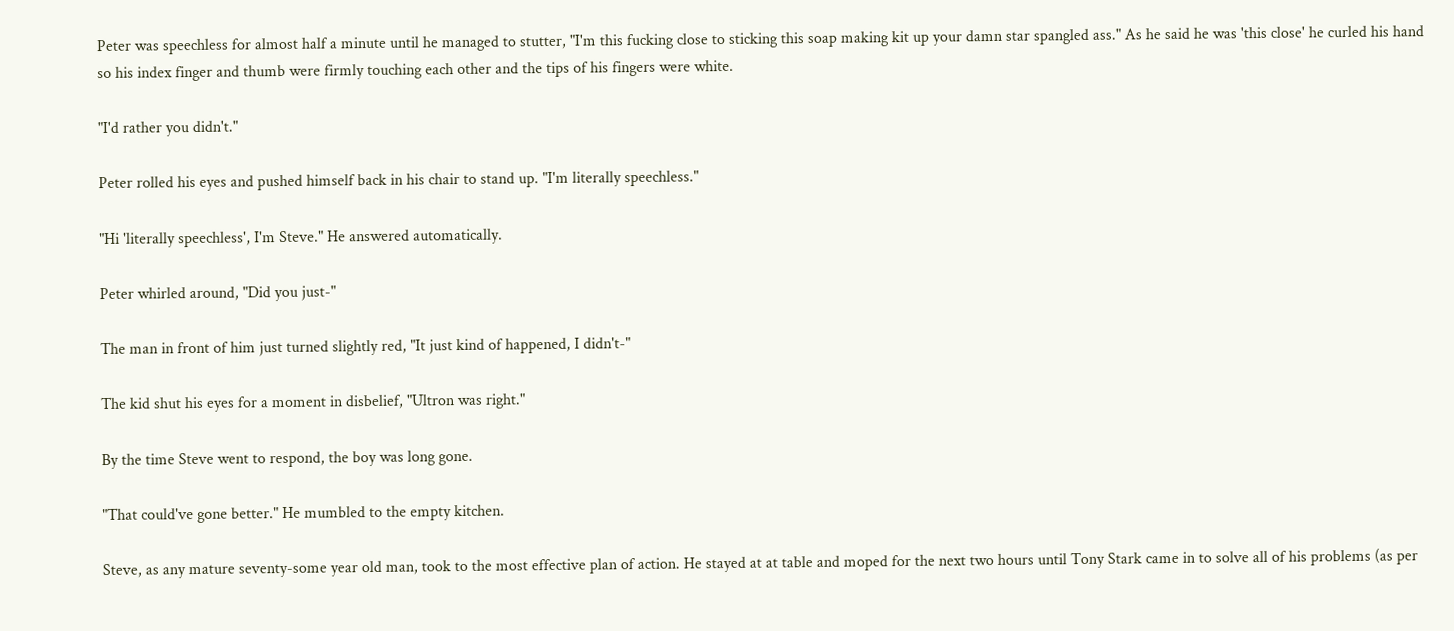Peter was speechless for almost half a minute until he managed to stutter, "I'm this fucking close to sticking this soap making kit up your damn star spangled ass." As he said he was 'this close' he curled his hand so his index finger and thumb were firmly touching each other and the tips of his fingers were white.

"I'd rather you didn't."

Peter rolled his eyes and pushed himself back in his chair to stand up. "I'm literally speechless."

"Hi 'literally speechless', I'm Steve." He answered automatically.

Peter whirled around, "Did you just-"

The man in front of him just turned slightly red, "It just kind of happened, I didn't-"

The kid shut his eyes for a moment in disbelief, "Ultron was right."

By the time Steve went to respond, the boy was long gone.

"That could've gone better." He mumbled to the empty kitchen.

Steve, as any mature seventy-some year old man, took to the most effective plan of action. He stayed at at table and moped for the next two hours until Tony Stark came in to solve all of his problems (as per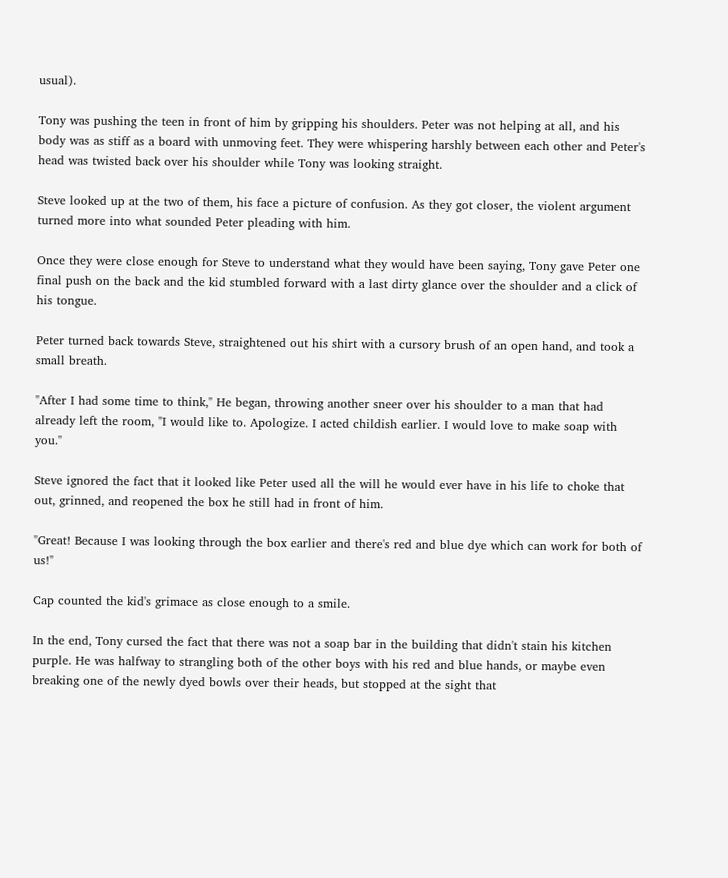usual).

Tony was pushing the teen in front of him by gripping his shoulders. Peter was not helping at all, and his body was as stiff as a board with unmoving feet. They were whispering harshly between each other and Peter's head was twisted back over his shoulder while Tony was looking straight.

Steve looked up at the two of them, his face a picture of confusion. As they got closer, the violent argument turned more into what sounded Peter pleading with him.

Once they were close enough for Steve to understand what they would have been saying, Tony gave Peter one final push on the back and the kid stumbled forward with a last dirty glance over the shoulder and a click of his tongue.

Peter turned back towards Steve, straightened out his shirt with a cursory brush of an open hand, and took a small breath.

"After I had some time to think," He began, throwing another sneer over his shoulder to a man that had already left the room, "I would like to. Apologize. I acted childish earlier. I would love to make soap with you."

Steve ignored the fact that it looked like Peter used all the will he would ever have in his life to choke that out, grinned, and reopened the box he still had in front of him.

"Great! Because I was looking through the box earlier and there's red and blue dye which can work for both of us!"

Cap counted the kid's grimace as close enough to a smile.

In the end, Tony cursed the fact that there was not a soap bar in the building that didn't stain his kitchen purple. He was halfway to strangling both of the other boys with his red and blue hands, or maybe even breaking one of the newly dyed bowls over their heads, but stopped at the sight that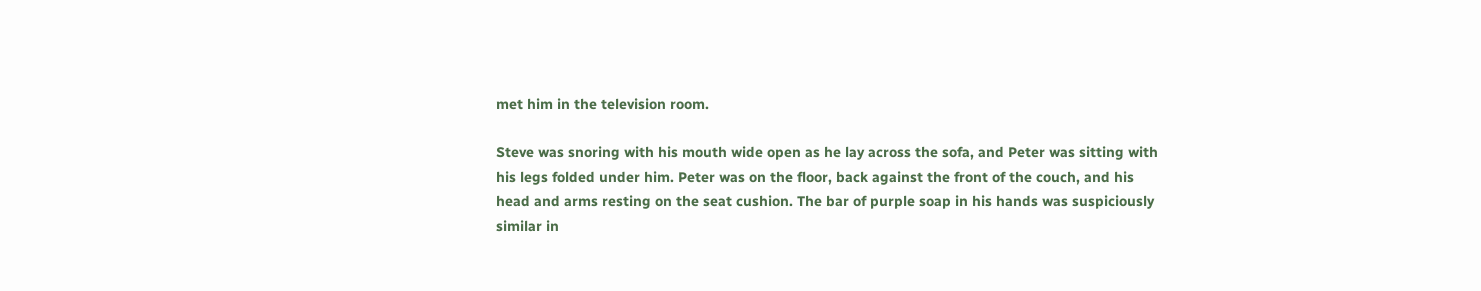met him in the television room.

Steve was snoring with his mouth wide open as he lay across the sofa, and Peter was sitting with his legs folded under him. Peter was on the floor, back against the front of the couch, and his head and arms resting on the seat cushion. The bar of purple soap in his hands was suspiciously similar in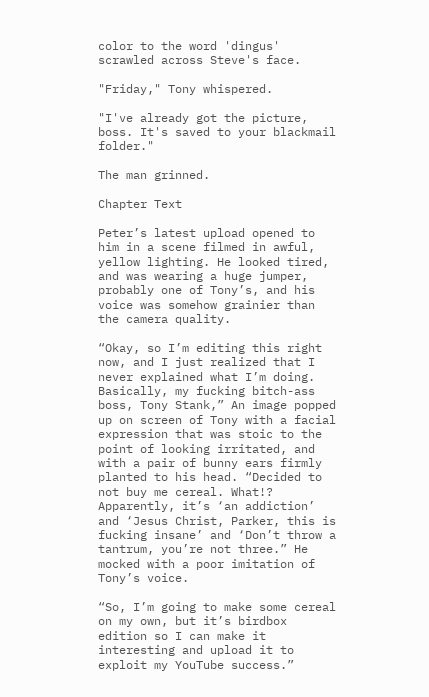color to the word 'dingus' scrawled across Steve's face.

"Friday," Tony whispered.

"I've already got the picture, boss. It's saved to your blackmail folder."

The man grinned.

Chapter Text

Peter’s latest upload opened to him in a scene filmed in awful, yellow lighting. He looked tired, and was wearing a huge jumper, probably one of Tony’s, and his voice was somehow grainier than the camera quality.

“Okay, so I’m editing this right now, and I just realized that I never explained what I’m doing. Basically, my fucking bitch-ass boss, Tony Stank,” An image popped up on screen of Tony with a facial expression that was stoic to the point of looking irritated, and with a pair of bunny ears firmly planted to his head. “Decided to not buy me cereal. What!? Apparently, it’s ‘an addiction’ and ‘Jesus Christ, Parker, this is fucking insane’ and ‘Don’t throw a tantrum, you’re not three.” He mocked with a poor imitation of Tony’s voice.

“So, I’m going to make some cereal on my own, but it’s birdbox edition so I can make it interesting and upload it to exploit my YouTube success.”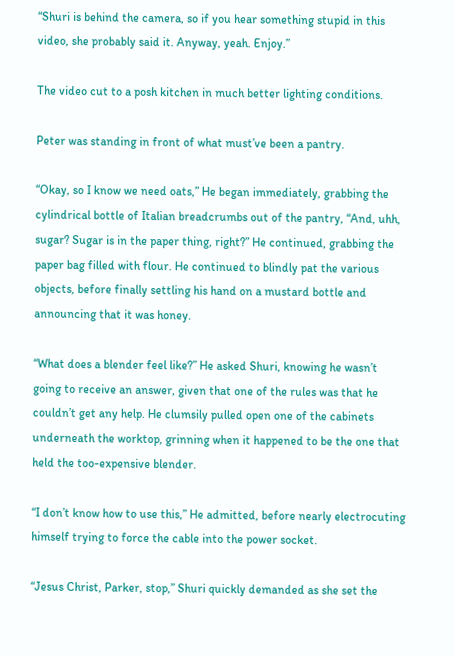“Shuri is behind the camera, so if you hear something stupid in this video, she probably said it. Anyway, yeah. Enjoy.”

The video cut to a posh kitchen in much better lighting conditions.

Peter was standing in front of what must’ve been a pantry.

“Okay, so I know we need oats,” He began immediately, grabbing the cylindrical bottle of Italian breadcrumbs out of the pantry, “And, uhh, sugar? Sugar is in the paper thing, right?” He continued, grabbing the paper bag filled with flour. He continued to blindly pat the various objects, before finally settling his hand on a mustard bottle and announcing that it was honey.

“What does a blender feel like?” He asked Shuri, knowing he wasn’t going to receive an answer, given that one of the rules was that he couldn’t get any help. He clumsily pulled open one of the cabinets underneath the worktop, grinning when it happened to be the one that held the too-expensive blender.

“I don’t know how to use this,” He admitted, before nearly electrocuting himself trying to force the cable into the power socket.

“Jesus Christ, Parker, stop,” Shuri quickly demanded as she set the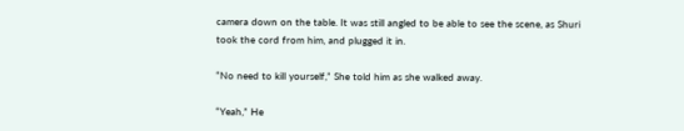camera down on the table. It was still angled to be able to see the scene, as Shuri took the cord from him, and plugged it in.

“No need to kill yourself,” She told him as she walked away.

“Yeah,” He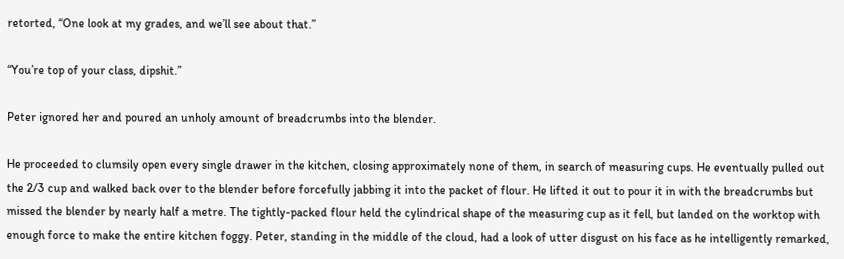retorted, “One look at my grades, and we’ll see about that.”

“You’re top of your class, dipshit.”

Peter ignored her and poured an unholy amount of breadcrumbs into the blender.

He proceeded to clumsily open every single drawer in the kitchen, closing approximately none of them, in search of measuring cups. He eventually pulled out the 2/3 cup and walked back over to the blender before forcefully jabbing it into the packet of flour. He lifted it out to pour it in with the breadcrumbs but missed the blender by nearly half a metre. The tightly-packed flour held the cylindrical shape of the measuring cup as it fell, but landed on the worktop with enough force to make the entire kitchen foggy. Peter, standing in the middle of the cloud, had a look of utter disgust on his face as he intelligently remarked,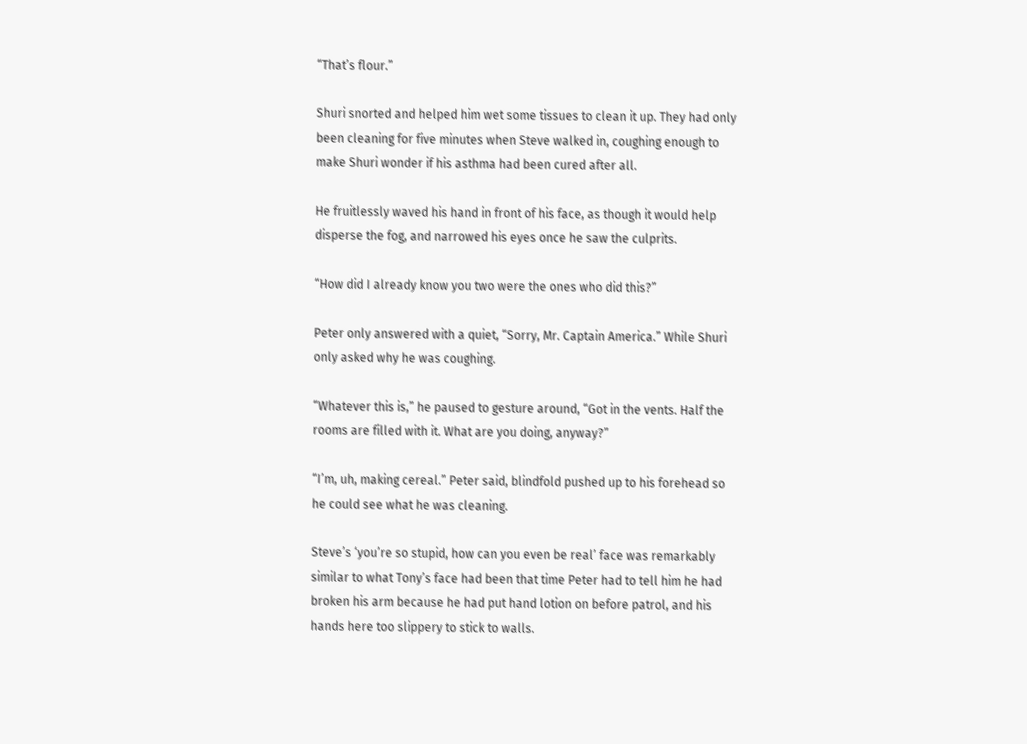“That’s flour.”

Shuri snorted and helped him wet some tissues to clean it up. They had only been cleaning for five minutes when Steve walked in, coughing enough to make Shuri wonder if his asthma had been cured after all.

He fruitlessly waved his hand in front of his face, as though it would help disperse the fog, and narrowed his eyes once he saw the culprits.

“How did I already know you two were the ones who did this?”

Peter only answered with a quiet, “Sorry, Mr. Captain America.” While Shuri only asked why he was coughing.

“Whatever this is,” he paused to gesture around, “Got in the vents. Half the rooms are filled with it. What are you doing, anyway?”

“I’m, uh, making cereal.” Peter said, blindfold pushed up to his forehead so he could see what he was cleaning.

Steve’s ‘you’re so stupid, how can you even be real’ face was remarkably similar to what Tony’s face had been that time Peter had to tell him he had broken his arm because he had put hand lotion on before patrol, and his hands here too slippery to stick to walls.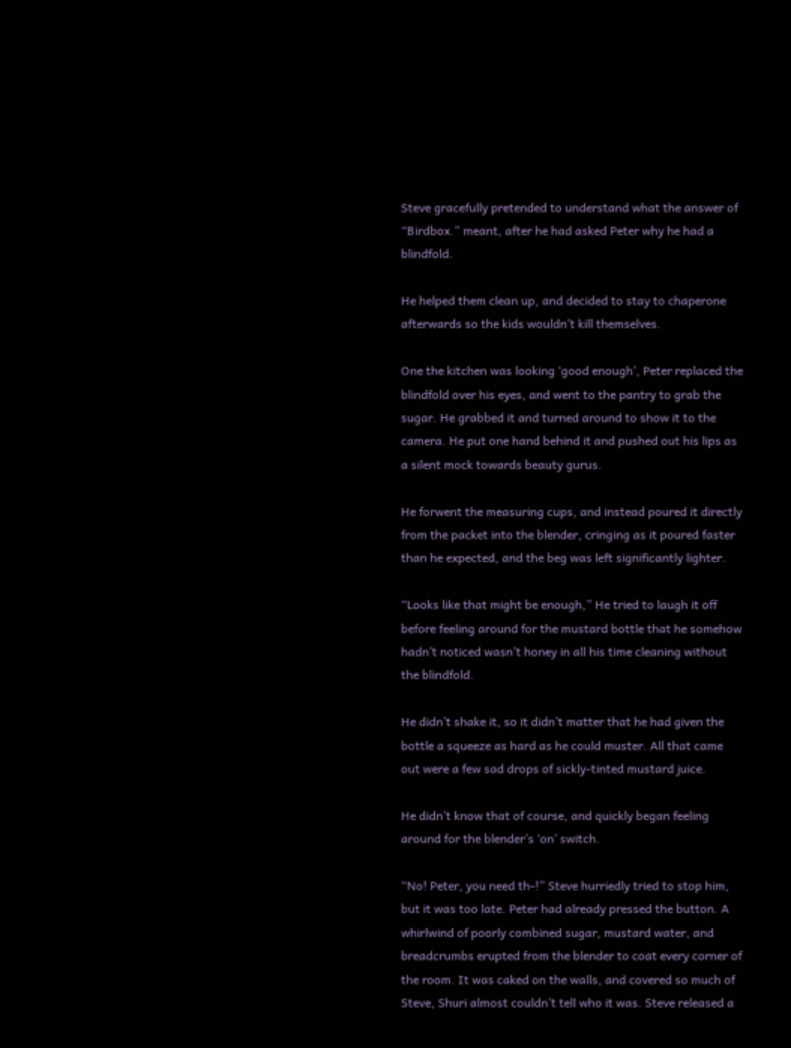Steve gracefully pretended to understand what the answer of “Birdbox.” meant, after he had asked Peter why he had a blindfold.

He helped them clean up, and decided to stay to chaperone afterwards so the kids wouldn’t kill themselves.

One the kitchen was looking ‘good enough’, Peter replaced the blindfold over his eyes, and went to the pantry to grab the sugar. He grabbed it and turned around to show it to the camera. He put one hand behind it and pushed out his lips as a silent mock towards beauty gurus.

He forwent the measuring cups, and instead poured it directly from the packet into the blender, cringing as it poured faster than he expected, and the beg was left significantly lighter.

“Looks like that might be enough,” He tried to laugh it off before feeling around for the mustard bottle that he somehow hadn’t noticed wasn’t honey in all his time cleaning without the blindfold.

He didn’t shake it, so it didn’t matter that he had given the bottle a squeeze as hard as he could muster. All that came out were a few sad drops of sickly-tinted mustard juice.

He didn’t know that of course, and quickly began feeling around for the blender’s ‘on’ switch.

“No! Peter, you need th-!” Steve hurriedly tried to stop him, but it was too late. Peter had already pressed the button. A whirlwind of poorly combined sugar, mustard water, and breadcrumbs erupted from the blender to coat every corner of the room. It was caked on the walls, and covered so much of Steve, Shuri almost couldn’t tell who it was. Steve released a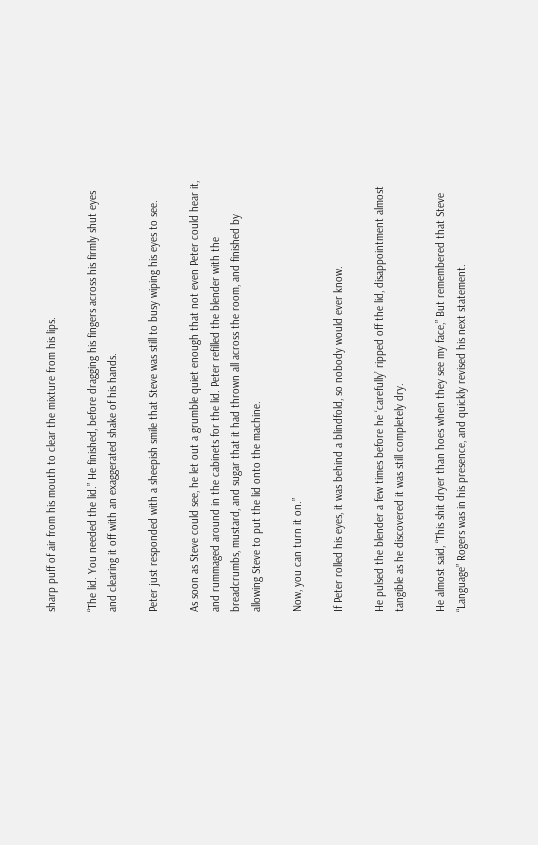sharp puff of air from his mouth to clear the mixture from his lips.

“The lid. You needed the lid.” He finished, before dragging his fingers across his firmly shut eyes and clearing it off with an exaggerated shake of his hands.

Peter just responded with a sheepish smile that Steve was still to busy wiping his eyes to see.

As soon as Steve could see, he let out a grumble quiet enough that not even Peter could hear it, and rummaged around in the cabinets for the lid. Peter refilled the blender with the breadcrumbs, mustard, and sugar that it had thrown all across the room, and finished by allowing Steve to put the lid onto the machine.

Now, you can turn it on.”

If Peter rolled his eyes, it was behind a blindfold, so nobody would ever know.

He pulsed the blender a few times before he ‘carefully’ ripped off the lid, disappointment almost tangible as he discovered it was still completely dry.

He almost said, “This shit dryer than hoes when they see my face,” But remembered that Steve “Language” Rogers was in his presence, and quickly revised his next statement.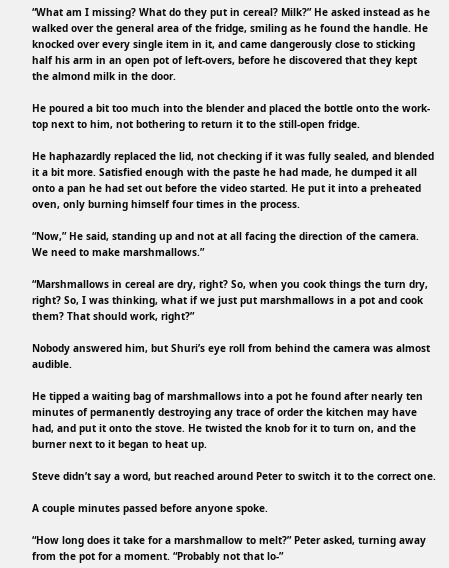“What am I missing? What do they put in cereal? Milk?” He asked instead as he walked over the general area of the fridge, smiling as he found the handle. He knocked over every single item in it, and came dangerously close to sticking half his arm in an open pot of left-overs, before he discovered that they kept the almond milk in the door.

He poured a bit too much into the blender and placed the bottle onto the work-top next to him, not bothering to return it to the still-open fridge.

He haphazardly replaced the lid, not checking if it was fully sealed, and blended it a bit more. Satisfied enough with the paste he had made, he dumped it all onto a pan he had set out before the video started. He put it into a preheated oven, only burning himself four times in the process.

“Now,” He said, standing up and not at all facing the direction of the camera. We need to make marshmallows.”

“Marshmallows in cereal are dry, right? So, when you cook things the turn dry, right? So, I was thinking, what if we just put marshmallows in a pot and cook them? That should work, right?”

Nobody answered him, but Shuri’s eye roll from behind the camera was almost audible.

He tipped a waiting bag of marshmallows into a pot he found after nearly ten minutes of permanently destroying any trace of order the kitchen may have had, and put it onto the stove. He twisted the knob for it to turn on, and the burner next to it began to heat up.

Steve didn’t say a word, but reached around Peter to switch it to the correct one.

A couple minutes passed before anyone spoke.

“How long does it take for a marshmallow to melt?” Peter asked, turning away from the pot for a moment. “Probably not that lo-”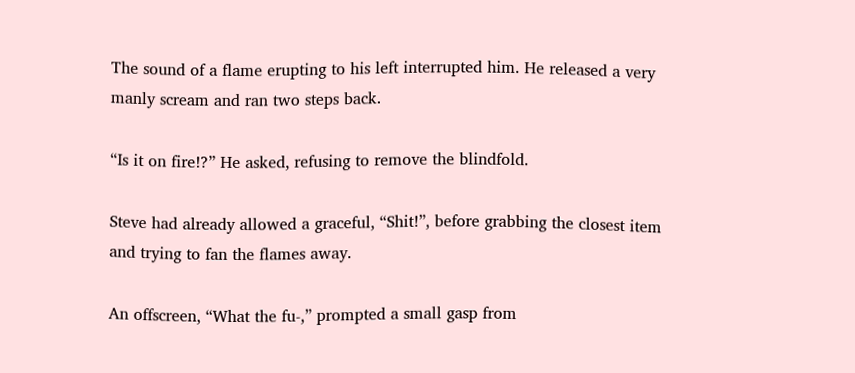The sound of a flame erupting to his left interrupted him. He released a very manly scream and ran two steps back.

“Is it on fire!?” He asked, refusing to remove the blindfold.

Steve had already allowed a graceful, “Shit!”, before grabbing the closest item and trying to fan the flames away.

An offscreen, “What the fu-,” prompted a small gasp from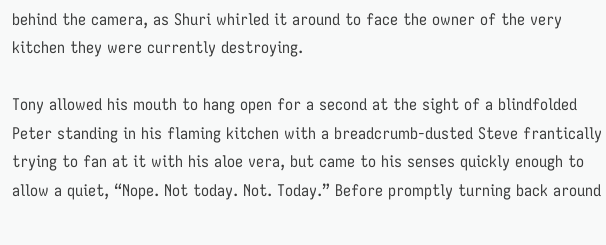behind the camera, as Shuri whirled it around to face the owner of the very kitchen they were currently destroying.

Tony allowed his mouth to hang open for a second at the sight of a blindfolded Peter standing in his flaming kitchen with a breadcrumb-dusted Steve frantically trying to fan at it with his aloe vera, but came to his senses quickly enough to allow a quiet, “Nope. Not today. Not. Today.” Before promptly turning back around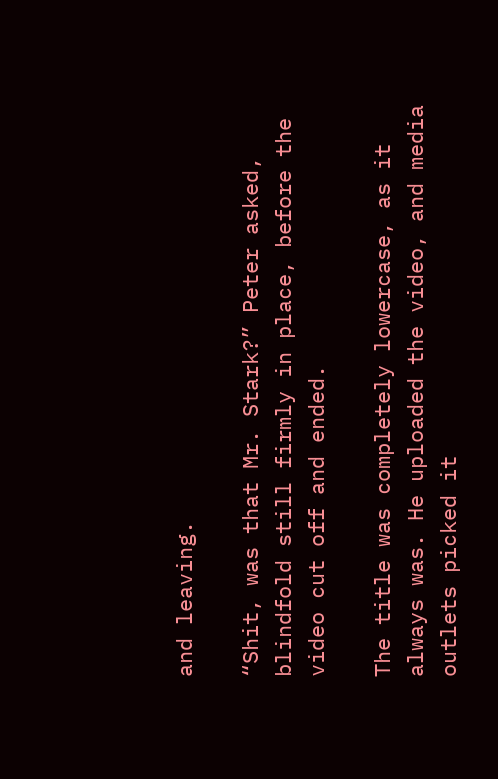and leaving.

“Shit, was that Mr. Stark?” Peter asked, blindfold still firmly in place, before the video cut off and ended.

The title was completely lowercase, as it always was. He uploaded the video, and media outlets picked it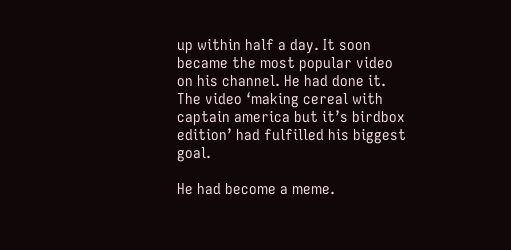up within half a day. It soon became the most popular video on his channel. He had done it. The video ‘making cereal with captain america but it’s birdbox edition’ had fulfilled his biggest goal.

He had become a meme.